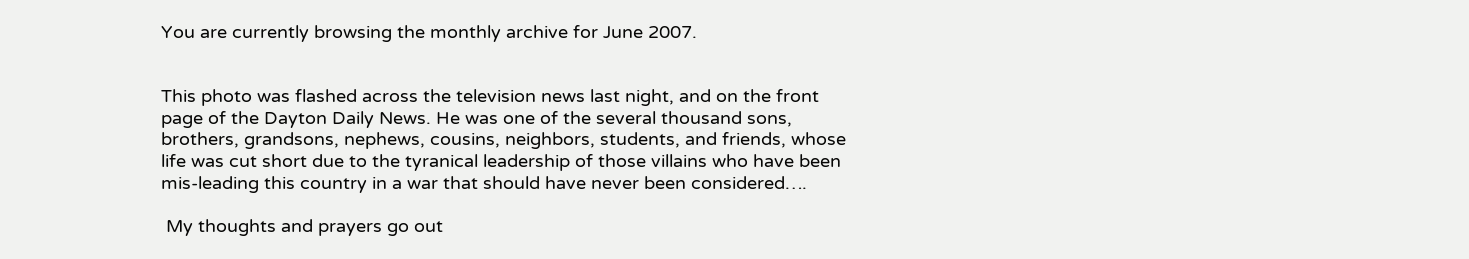You are currently browsing the monthly archive for June 2007.


This photo was flashed across the television news last night, and on the front page of the Dayton Daily News. He was one of the several thousand sons, brothers, grandsons, nephews, cousins, neighbors, students, and friends, whose life was cut short due to the tyranical leadership of those villains who have been mis-leading this country in a war that should have never been considered….

 My thoughts and prayers go out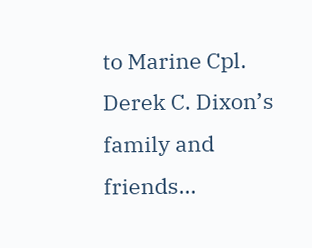to Marine Cpl. Derek C. Dixon’s family and friends…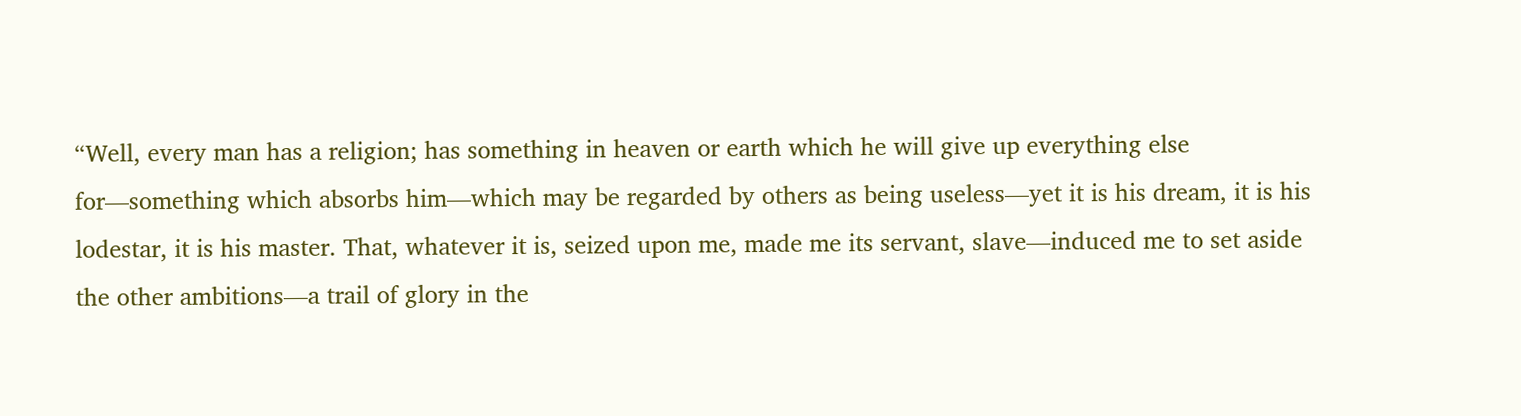“Well, every man has a religion; has something in heaven or earth which he will give up everything else for—something which absorbs him—which may be regarded by others as being useless—yet it is his dream, it is his lodestar, it is his master. That, whatever it is, seized upon me, made me its servant, slave—induced me to set aside the other ambitions—a trail of glory in the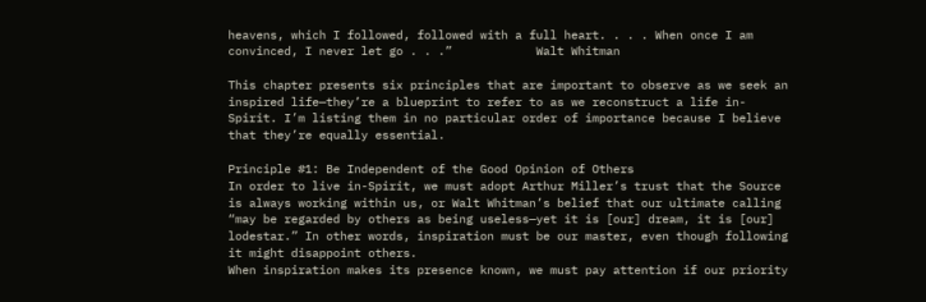heavens, which I followed, followed with a full heart. . . . When once I am convinced, I never let go . . .”            Walt Whitman

This chapter presents six principles that are important to observe as we seek an inspired life—they’re a blueprint to refer to as we reconstruct a life in-Spirit. I’m listing them in no particular order of importance because I believe that they’re equally essential.

Principle #1: Be Independent of the Good Opinion of Others
In order to live in-Spirit, we must adopt Arthur Miller’s trust that the Source is always working within us, or Walt Whitman’s belief that our ultimate calling “may be regarded by others as being useless—yet it is [our] dream, it is [our] lodestar.” In other words, inspiration must be our master, even though following it might disappoint others.
When inspiration makes its presence known, we must pay attention if our priority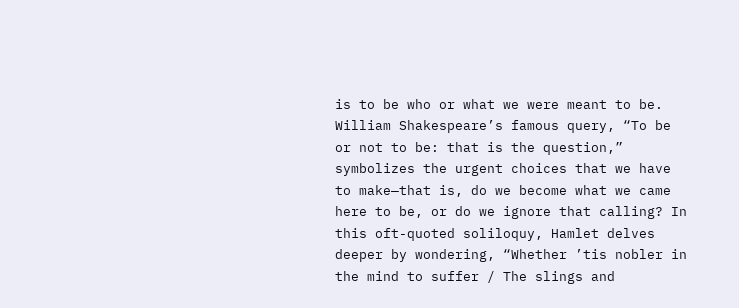is to be who or what we were meant to be. William Shakespeare’s famous query, “To be or not to be: that is the question,” symbolizes the urgent choices that we have to make—that is, do we become what we came here to be, or do we ignore that calling? In this oft-quoted soliloquy, Hamlet delves deeper by wondering, “Whether ’tis nobler in the mind to suffer / The slings and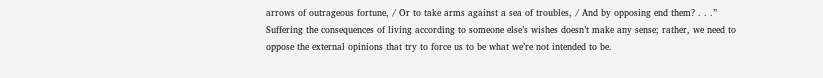arrows of outrageous fortune, / Or to take arms against a sea of troubles, / And by opposing end them? . . .” Suffering the consequences of living according to someone else’s wishes doesn’t make any sense; rather, we need to oppose the external opinions that try to force us to be what we’re not intended to be.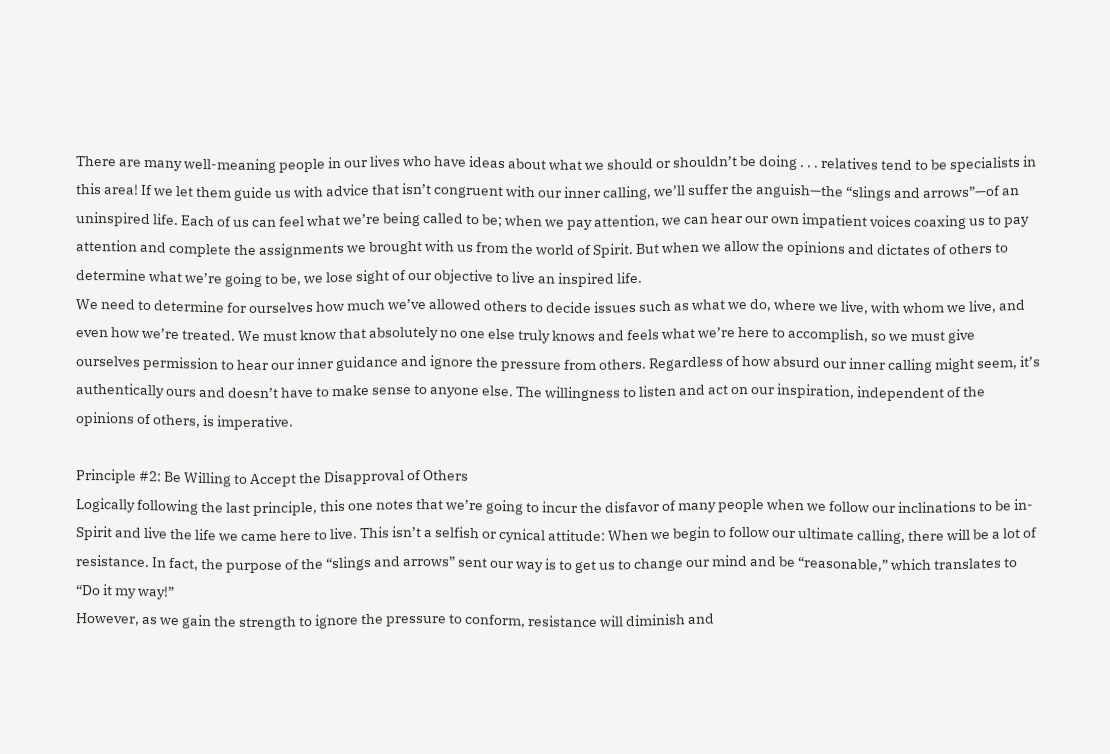There are many well-meaning people in our lives who have ideas about what we should or shouldn’t be doing . . . relatives tend to be specialists in this area! If we let them guide us with advice that isn’t congruent with our inner calling, we’ll suffer the anguish—the “slings and arrows”—of an uninspired life. Each of us can feel what we’re being called to be; when we pay attention, we can hear our own impatient voices coaxing us to pay attention and complete the assignments we brought with us from the world of Spirit. But when we allow the opinions and dictates of others to determine what we’re going to be, we lose sight of our objective to live an inspired life.
We need to determine for ourselves how much we’ve allowed others to decide issues such as what we do, where we live, with whom we live, and even how we’re treated. We must know that absolutely no one else truly knows and feels what we’re here to accomplish, so we must give ourselves permission to hear our inner guidance and ignore the pressure from others. Regardless of how absurd our inner calling might seem, it’s authentically ours and doesn’t have to make sense to anyone else. The willingness to listen and act on our inspiration, independent of the opinions of others, is imperative.

Principle #2: Be Willing to Accept the Disapproval of Others
Logically following the last principle, this one notes that we’re going to incur the disfavor of many people when we follow our inclinations to be in-Spirit and live the life we came here to live. This isn’t a selfish or cynical attitude: When we begin to follow our ultimate calling, there will be a lot of resistance. In fact, the purpose of the “slings and arrows” sent our way is to get us to change our mind and be “reasonable,” which translates to “Do it my way!”
However, as we gain the strength to ignore the pressure to conform, resistance will diminish and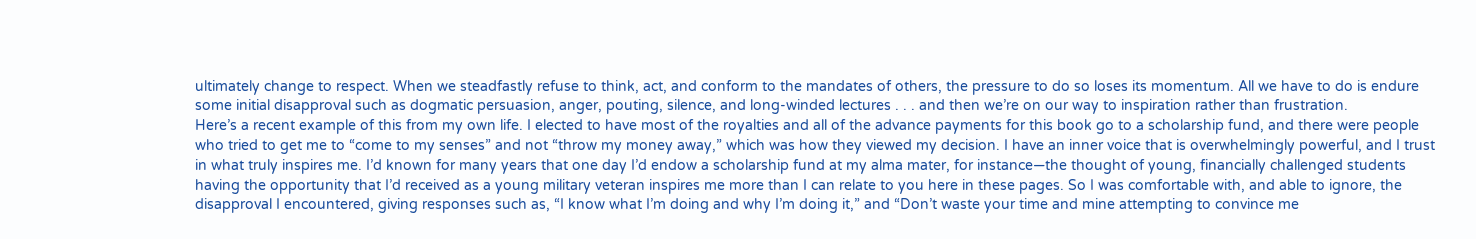ultimately change to respect. When we steadfastly refuse to think, act, and conform to the mandates of others, the pressure to do so loses its momentum. All we have to do is endure some initial disapproval such as dogmatic persuasion, anger, pouting, silence, and long-winded lectures . . . and then we’re on our way to inspiration rather than frustration.
Here’s a recent example of this from my own life. I elected to have most of the royalties and all of the advance payments for this book go to a scholarship fund, and there were people who tried to get me to “come to my senses” and not “throw my money away,” which was how they viewed my decision. I have an inner voice that is overwhelmingly powerful, and I trust in what truly inspires me. I’d known for many years that one day I’d endow a scholarship fund at my alma mater, for instance—the thought of young, financially challenged students having the opportunity that I’d received as a young military veteran inspires me more than I can relate to you here in these pages. So I was comfortable with, and able to ignore, the disapproval I encountered, giving responses such as, “I know what I’m doing and why I’m doing it,” and “Don’t waste your time and mine attempting to convince me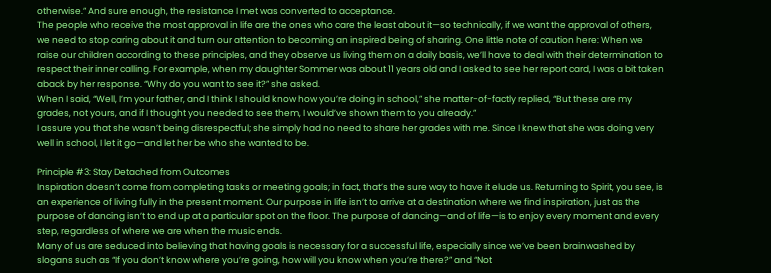otherwise.” And sure enough, the resistance I met was converted to acceptance.
The people who receive the most approval in life are the ones who care the least about it—so technically, if we want the approval of others, we need to stop caring about it and turn our attention to becoming an inspired being of sharing. One little note of caution here: When we raise our children according to these principles, and they observe us living them on a daily basis, we’ll have to deal with their determination to respect their inner calling. For example, when my daughter Sommer was about 11 years old and I asked to see her report card, I was a bit taken aback by her response. “Why do you want to see it?” she asked.
When I said, “Well, I’m your father, and I think I should know how you’re doing in school,” she matter-of-factly replied, “But these are my grades, not yours, and if I thought you needed to see them, I would’ve shown them to you already.”
I assure you that she wasn’t being disrespectful; she simply had no need to share her grades with me. Since I knew that she was doing very well in school, I let it go—and let her be who she wanted to be.

Principle #3: Stay Detached from Outcomes
Inspiration doesn’t come from completing tasks or meeting goals; in fact, that’s the sure way to have it elude us. Returning to Spirit, you see, is an experience of living fully in the present moment. Our purpose in life isn’t to arrive at a destination where we find inspiration, just as the purpose of dancing isn’t to end up at a particular spot on the floor. The purpose of dancing—and of life—is to enjoy every moment and every step, regardless of where we are when the music ends.
Many of us are seduced into believing that having goals is necessary for a successful life, especially since we’ve been brainwashed by slogans such as “If you don’t know where you’re going, how will you know when you’re there?” and “Not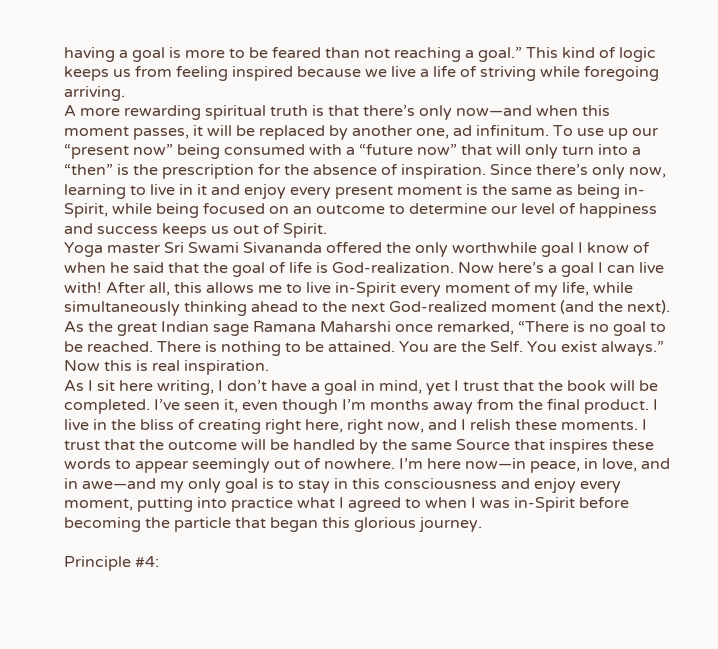having a goal is more to be feared than not reaching a goal.” This kind of logic keeps us from feeling inspired because we live a life of striving while foregoing arriving.
A more rewarding spiritual truth is that there’s only now—and when this moment passes, it will be replaced by another one, ad infinitum. To use up our “present now” being consumed with a “future now” that will only turn into a “then” is the prescription for the absence of inspiration. Since there’s only now, learning to live in it and enjoy every present moment is the same as being in-Spirit, while being focused on an outcome to determine our level of happiness and success keeps us out of Spirit.
Yoga master Sri Swami Sivananda offered the only worthwhile goal I know of when he said that the goal of life is God-realization. Now here’s a goal I can live with! After all, this allows me to live in-Spirit every moment of my life, while simultaneously thinking ahead to the next God-realized moment (and the next). As the great Indian sage Ramana Maharshi once remarked, “There is no goal to be reached. There is nothing to be attained. You are the Self. You exist always.” Now this is real inspiration.
As I sit here writing, I don’t have a goal in mind, yet I trust that the book will be completed. I’ve seen it, even though I’m months away from the final product. I live in the bliss of creating right here, right now, and I relish these moments. I trust that the outcome will be handled by the same Source that inspires these words to appear seemingly out of nowhere. I’m here now—in peace, in love, and in awe—and my only goal is to stay in this consciousness and enjoy every moment, putting into practice what I agreed to when I was in-Spirit before becoming the particle that began this glorious journey.

Principle #4: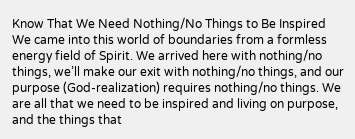Know That We Need Nothing/No Things to Be Inspired
We came into this world of boundaries from a formless energy field of Spirit. We arrived here with nothing/no things, we’ll make our exit with nothing/no things, and our purpose (God-realization) requires nothing/no things. We are all that we need to be inspired and living on purpose, and the things that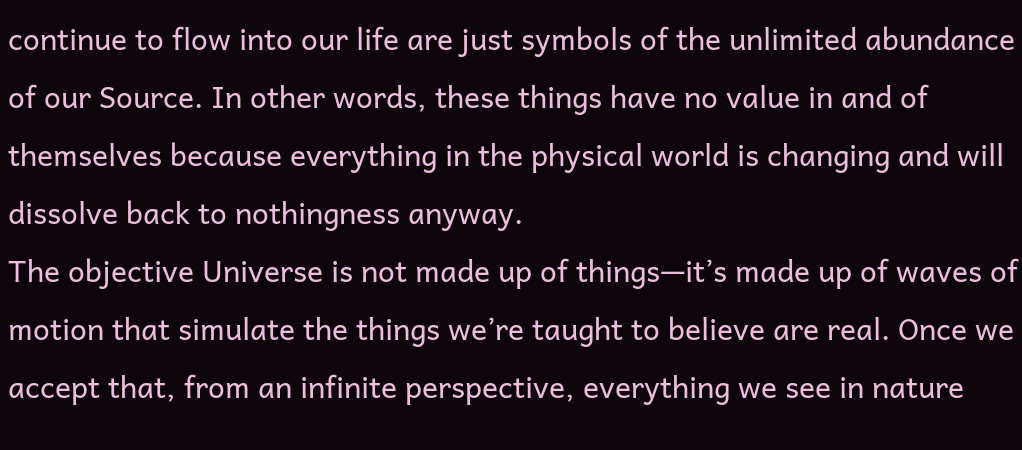continue to flow into our life are just symbols of the unlimited abundance of our Source. In other words, these things have no value in and of themselves because everything in the physical world is changing and will dissolve back to nothingness anyway.
The objective Universe is not made up of things—it’s made up of waves of motion that simulate the things we’re taught to believe are real. Once we accept that, from an infinite perspective, everything we see in nature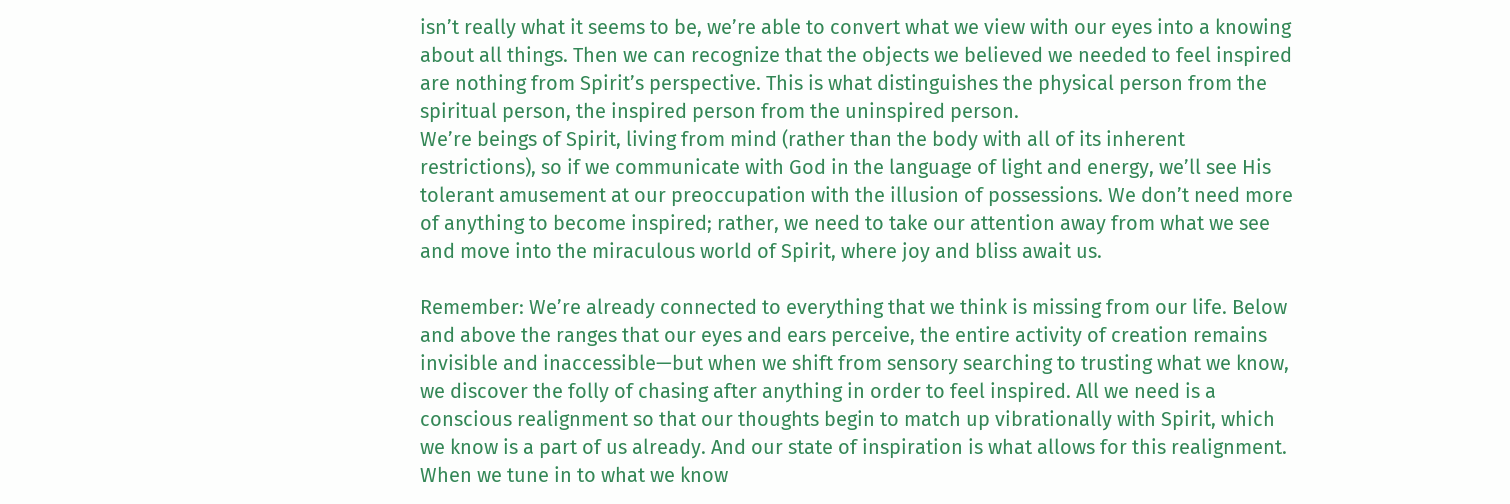isn’t really what it seems to be, we’re able to convert what we view with our eyes into a knowing about all things. Then we can recognize that the objects we believed we needed to feel inspired are nothing from Spirit’s perspective. This is what distinguishes the physical person from the spiritual person, the inspired person from the uninspired person.
We’re beings of Spirit, living from mind (rather than the body with all of its inherent restrictions), so if we communicate with God in the language of light and energy, we’ll see His tolerant amusement at our preoccupation with the illusion of possessions. We don’t need more of anything to become inspired; rather, we need to take our attention away from what we see and move into the miraculous world of Spirit, where joy and bliss await us.

Remember: We’re already connected to everything that we think is missing from our life. Below and above the ranges that our eyes and ears perceive, the entire activity of creation remains invisible and inaccessible—but when we shift from sensory searching to trusting what we know, we discover the folly of chasing after anything in order to feel inspired. All we need is a conscious realignment so that our thoughts begin to match up vibrationally with Spirit, which we know is a part of us already. And our state of inspiration is what allows for this realignment.
When we tune in to what we know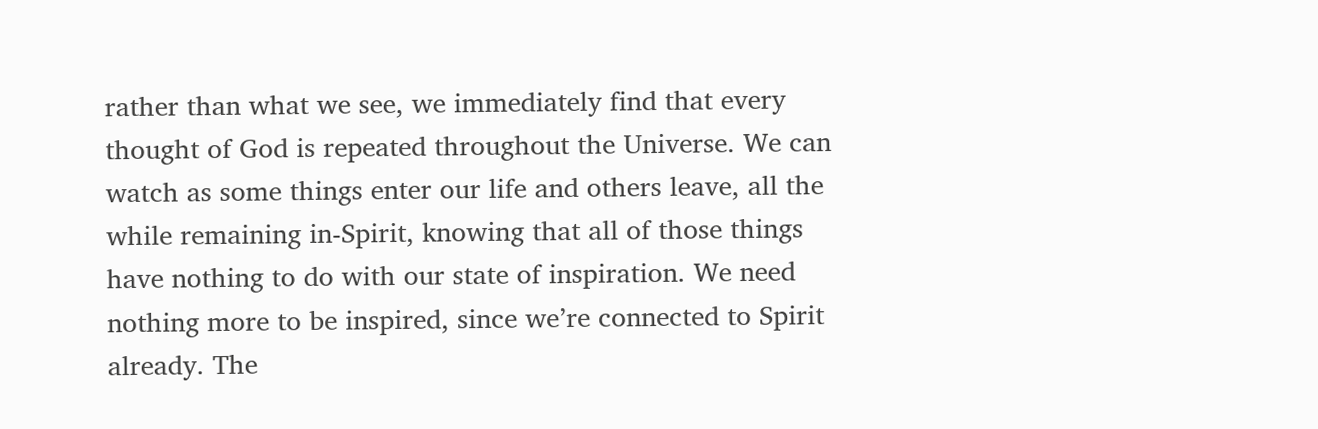rather than what we see, we immediately find that every thought of God is repeated throughout the Universe. We can watch as some things enter our life and others leave, all the while remaining in-Spirit, knowing that all of those things have nothing to do with our state of inspiration. We need nothing more to be inspired, since we’re connected to Spirit already. The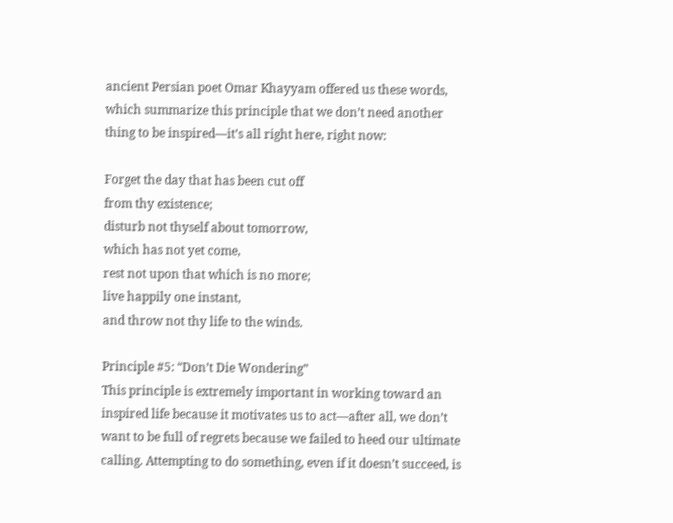ancient Persian poet Omar Khayyam offered us these words, which summarize this principle that we don’t need another thing to be inspired—it’s all right here, right now:

Forget the day that has been cut off
from thy existence;
disturb not thyself about tomorrow,
which has not yet come,
rest not upon that which is no more;
live happily one instant,
and throw not thy life to the winds.

Principle #5: “Don’t Die Wondering”
This principle is extremely important in working toward an inspired life because it motivates us to act—after all, we don’t want to be full of regrets because we failed to heed our ultimate calling. Attempting to do something, even if it doesn’t succeed, is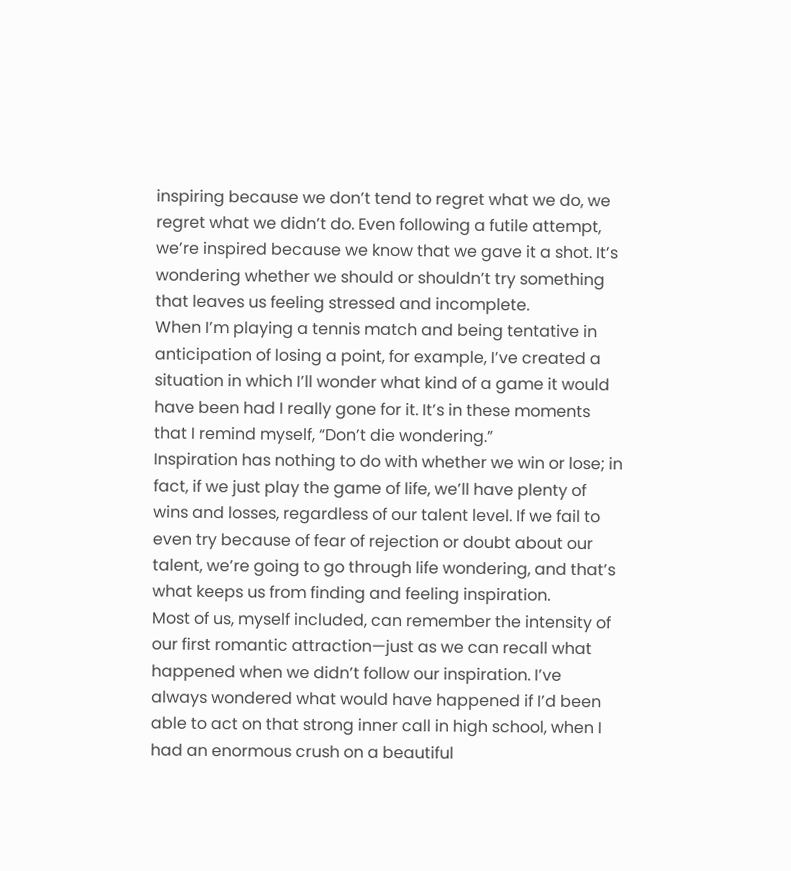inspiring because we don’t tend to regret what we do, we regret what we didn’t do. Even following a futile attempt, we’re inspired because we know that we gave it a shot. It’s wondering whether we should or shouldn’t try something that leaves us feeling stressed and incomplete.
When I’m playing a tennis match and being tentative in anticipation of losing a point, for example, I’ve created a situation in which I’ll wonder what kind of a game it would have been had I really gone for it. It’s in these moments that I remind myself, “Don’t die wondering.”
Inspiration has nothing to do with whether we win or lose; in fact, if we just play the game of life, we’ll have plenty of wins and losses, regardless of our talent level. If we fail to even try because of fear of rejection or doubt about our talent, we’re going to go through life wondering, and that’s what keeps us from finding and feeling inspiration.
Most of us, myself included, can remember the intensity of our first romantic attraction—just as we can recall what happened when we didn’t follow our inspiration. I’ve always wondered what would have happened if I’d been able to act on that strong inner call in high school, when I had an enormous crush on a beautiful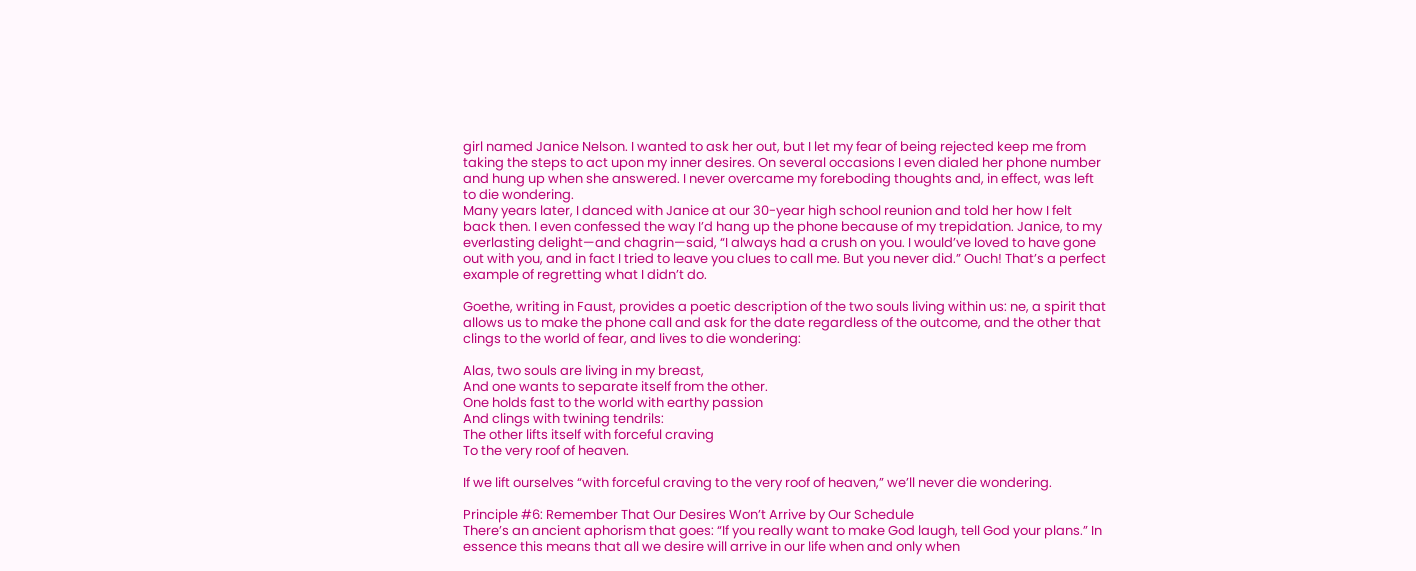girl named Janice Nelson. I wanted to ask her out, but I let my fear of being rejected keep me from taking the steps to act upon my inner desires. On several occasions I even dialed her phone number and hung up when she answered. I never overcame my foreboding thoughts and, in effect, was left to die wondering.
Many years later, I danced with Janice at our 30-year high school reunion and told her how I felt back then. I even confessed the way I’d hang up the phone because of my trepidation. Janice, to my everlasting delight—and chagrin—said, “I always had a crush on you. I would’ve loved to have gone out with you, and in fact I tried to leave you clues to call me. But you never did.” Ouch! That’s a perfect example of regretting what I didn’t do.

Goethe, writing in Faust, provides a poetic description of the two souls living within us: ne, a spirit that allows us to make the phone call and ask for the date regardless of the outcome, and the other that clings to the world of fear, and lives to die wondering:

Alas, two souls are living in my breast,
And one wants to separate itself from the other.
One holds fast to the world with earthy passion
And clings with twining tendrils:
The other lifts itself with forceful craving
To the very roof of heaven.

If we lift ourselves “with forceful craving to the very roof of heaven,” we’ll never die wondering.

Principle #6: Remember That Our Desires Won’t Arrive by Our Schedule
There’s an ancient aphorism that goes: “If you really want to make God laugh, tell God your plans.” In essence this means that all we desire will arrive in our life when and only when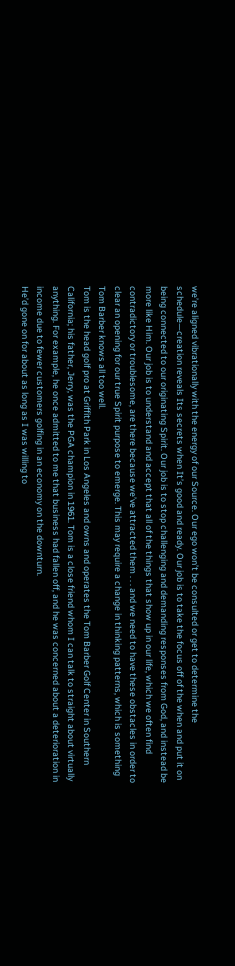we’re aligned vibrationally with the energy of our Source. Our ego won’t be consulted or get to determine the schedule—creation reveals Its secrets when It’s good and ready. Our job is to take the focus off of the when and put it on being connected to our originating Spirit. Our job is to stop challenging and demanding responses from God, and instead be more like Him. Our job is to understand and accept that all of the things that show up in our life, which we often find contradictory or troublesome, are there because we’ve attracted them . . . and we need to have these obstacles in order to clear an opening for our true Spirit purpose to emerge. This may require a change in thinking patterns, which is something Tom Barber knows all too well.
Tom is the head golf pro at Griffith Park in Los Angeles and owns and operates the Tom Barber Golf Center in Southern California; his father, Jerry, was the PGA champion in 1961. Tom is a close friend whom I can talk to straight about virtually anything. For example, he once admitted to me that business had fallen off, and he was concerned about a deterioration in income due to fewer customers golfing in an economy on the downturn.
He’d gone on for about as long as I was willing to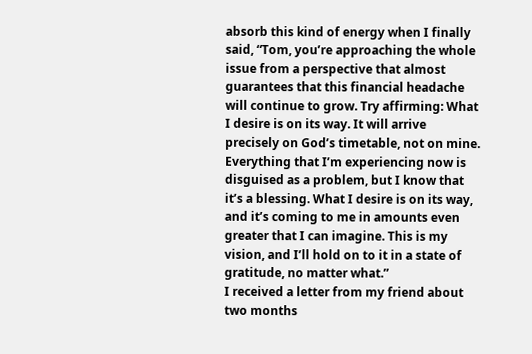absorb this kind of energy when I finally said, “Tom, you’re approaching the whole issue from a perspective that almost guarantees that this financial headache will continue to grow. Try affirming: What I desire is on its way. It will arrive precisely on God’s timetable, not on mine. Everything that I’m experiencing now is disguised as a problem, but I know that it’s a blessing. What I desire is on its way, and it’s coming to me in amounts even greater that I can imagine. This is my vision, and I’ll hold on to it in a state of gratitude, no matter what.”
I received a letter from my friend about two months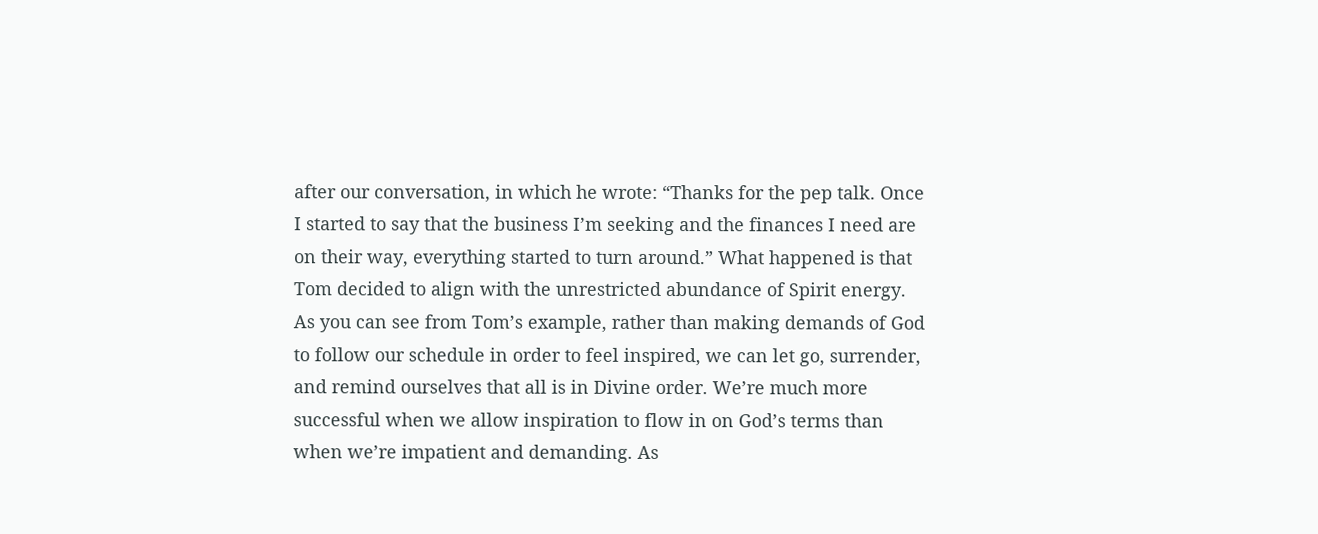after our conversation, in which he wrote: “Thanks for the pep talk. Once I started to say that the business I’m seeking and the finances I need are on their way, everything started to turn around.” What happened is that Tom decided to align with the unrestricted abundance of Spirit energy.
As you can see from Tom’s example, rather than making demands of God to follow our schedule in order to feel inspired, we can let go, surrender, and remind ourselves that all is in Divine order. We’re much more successful when we allow inspiration to flow in on God’s terms than when we’re impatient and demanding. As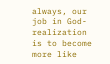always, our job in God-realization is to become more like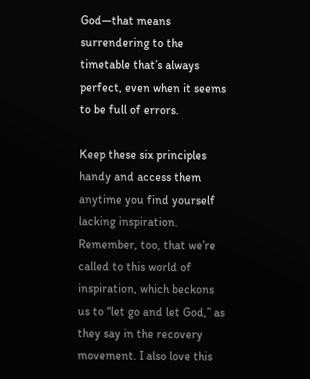God—that means surrendering to the timetable that’s always perfect, even when it seems to be full of errors.

Keep these six principles handy and access them anytime you find yourself lacking inspiration. Remember, too, that we’re called to this world of inspiration, which beckons us to “let go and let God,” as they say in the recovery movement. I also love this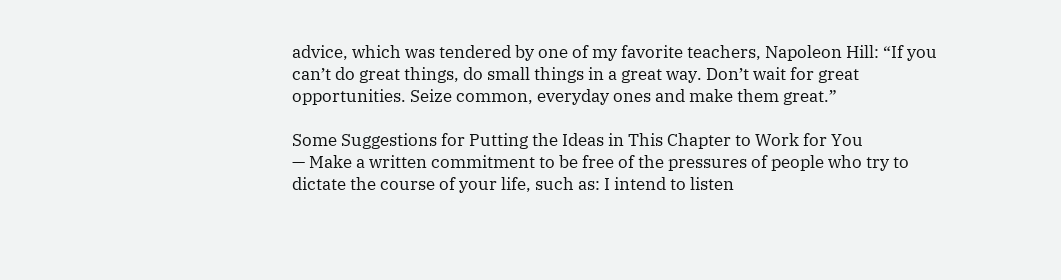advice, which was tendered by one of my favorite teachers, Napoleon Hill: “If you can’t do great things, do small things in a great way. Don’t wait for great opportunities. Seize common, everyday ones and make them great.”

Some Suggestions for Putting the Ideas in This Chapter to Work for You
— Make a written commitment to be free of the pressures of people who try to dictate the course of your life, such as: I intend to listen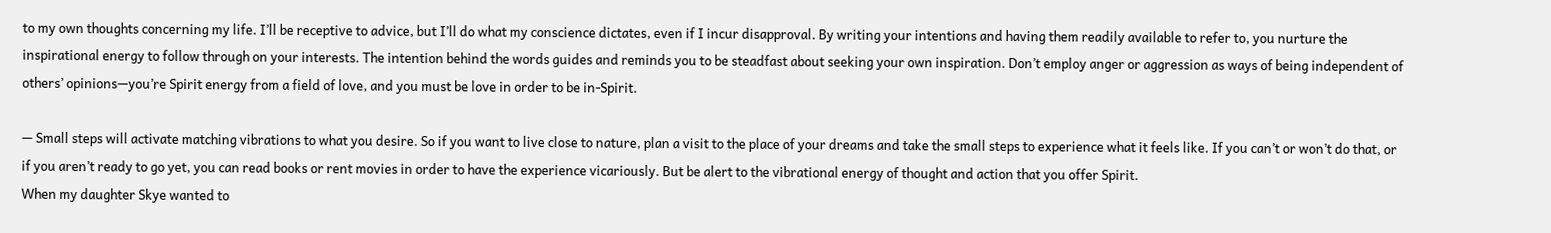to my own thoughts concerning my life. I’ll be receptive to advice, but I’ll do what my conscience dictates, even if I incur disapproval. By writing your intentions and having them readily available to refer to, you nurture the inspirational energy to follow through on your interests. The intention behind the words guides and reminds you to be steadfast about seeking your own inspiration. Don’t employ anger or aggression as ways of being independent of others’ opinions—you’re Spirit energy from a field of love, and you must be love in order to be in-Spirit.

— Small steps will activate matching vibrations to what you desire. So if you want to live close to nature, plan a visit to the place of your dreams and take the small steps to experience what it feels like. If you can’t or won’t do that, or if you aren’t ready to go yet, you can read books or rent movies in order to have the experience vicariously. But be alert to the vibrational energy of thought and action that you offer Spirit.
When my daughter Skye wanted to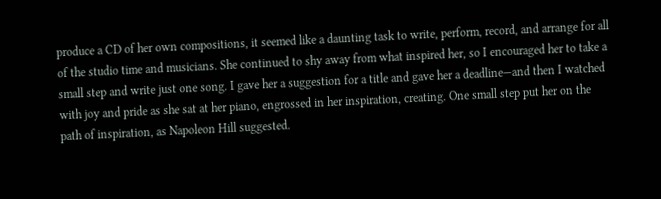produce a CD of her own compositions, it seemed like a daunting task to write, perform, record, and arrange for all of the studio time and musicians. She continued to shy away from what inspired her, so I encouraged her to take a small step and write just one song. I gave her a suggestion for a title and gave her a deadline—and then I watched with joy and pride as she sat at her piano, engrossed in her inspiration, creating. One small step put her on the path of inspiration, as Napoleon Hill suggested.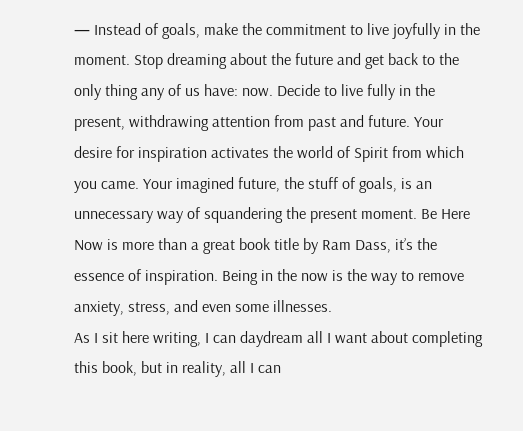— Instead of goals, make the commitment to live joyfully in the moment. Stop dreaming about the future and get back to the only thing any of us have: now. Decide to live fully in the present, withdrawing attention from past and future. Your desire for inspiration activates the world of Spirit from which you came. Your imagined future, the stuff of goals, is an unnecessary way of squandering the present moment. Be Here Now is more than a great book title by Ram Dass, it’s the essence of inspiration. Being in the now is the way to remove anxiety, stress, and even some illnesses.
As I sit here writing, I can daydream all I want about completing this book, but in reality, all I can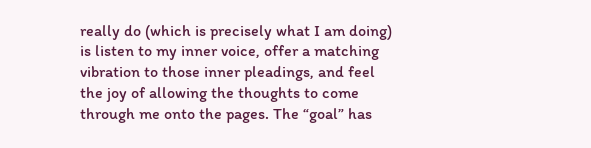really do (which is precisely what I am doing) is listen to my inner voice, offer a matching vibration to those inner pleadings, and feel the joy of allowing the thoughts to come through me onto the pages. The “goal” has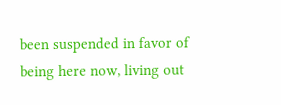been suspended in favor of being here now, living out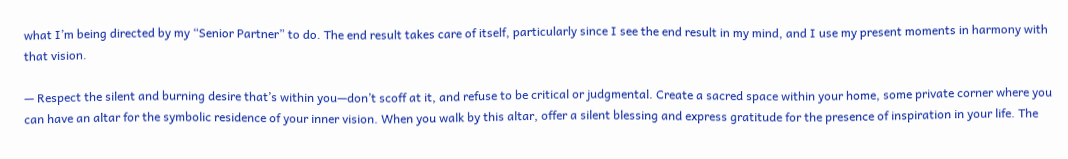what I’m being directed by my “Senior Partner” to do. The end result takes care of itself, particularly since I see the end result in my mind, and I use my present moments in harmony with that vision.

— Respect the silent and burning desire that’s within you—don’t scoff at it, and refuse to be critical or judgmental. Create a sacred space within your home, some private corner where you can have an altar for the symbolic residence of your inner vision. When you walk by this altar, offer a silent blessing and express gratitude for the presence of inspiration in your life. The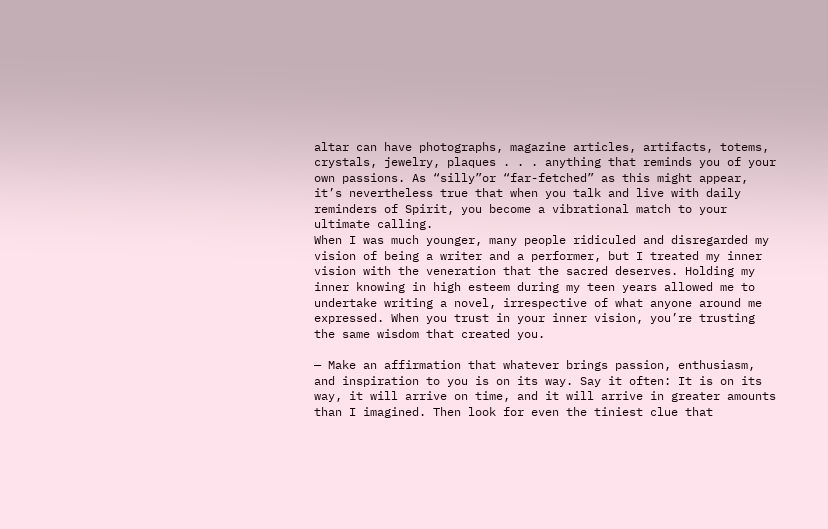altar can have photographs, magazine articles, artifacts, totems, crystals, jewelry, plaques . . . anything that reminds you of your own passions. As “silly”or “far-fetched” as this might appear, it’s nevertheless true that when you talk and live with daily reminders of Spirit, you become a vibrational match to your ultimate calling.
When I was much younger, many people ridiculed and disregarded my vision of being a writer and a performer, but I treated my inner vision with the veneration that the sacred deserves. Holding my inner knowing in high esteem during my teen years allowed me to undertake writing a novel, irrespective of what anyone around me expressed. When you trust in your inner vision, you’re trusting the same wisdom that created you.

— Make an affirmation that whatever brings passion, enthusiasm, and inspiration to you is on its way. Say it often: It is on its way, it will arrive on time, and it will arrive in greater amounts than I imagined. Then look for even the tiniest clue that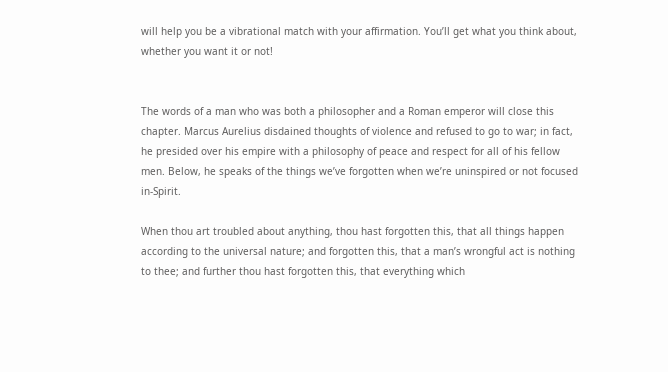will help you be a vibrational match with your affirmation. You’ll get what you think about, whether you want it or not!


The words of a man who was both a philosopher and a Roman emperor will close this chapter. Marcus Aurelius disdained thoughts of violence and refused to go to war; in fact, he presided over his empire with a philosophy of peace and respect for all of his fellow men. Below, he speaks of the things we’ve forgotten when we’re uninspired or not focused in-Spirit.

When thou art troubled about anything, thou hast forgotten this, that all things happen according to the universal nature; and forgotten this, that a man’s wrongful act is nothing to thee; and further thou hast forgotten this, that everything which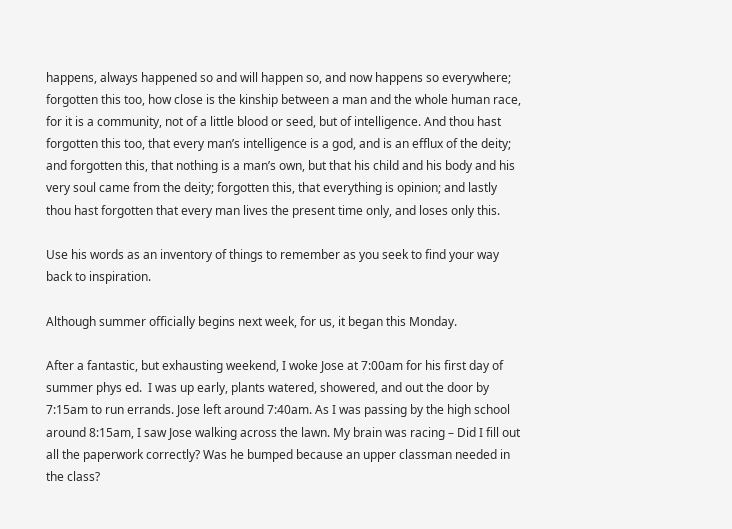happens, always happened so and will happen so, and now happens so everywhere; forgotten this too, how close is the kinship between a man and the whole human race, for it is a community, not of a little blood or seed, but of intelligence. And thou hast forgotten this too, that every man’s intelligence is a god, and is an efflux of the deity; and forgotten this, that nothing is a man’s own, but that his child and his body and his very soul came from the deity; forgotten this, that everything is opinion; and lastly thou hast forgotten that every man lives the present time only, and loses only this.

Use his words as an inventory of things to remember as you seek to find your way back to inspiration.

Although summer officially begins next week, for us, it began this Monday.

After a fantastic, but exhausting weekend, I woke Jose at 7:00am for his first day of summer phys ed.  I was up early, plants watered, showered, and out the door by 7:15am to run errands. Jose left around 7:40am. As I was passing by the high school around 8:15am, I saw Jose walking across the lawn. My brain was racing – Did I fill out all the paperwork correctly? Was he bumped because an upper classman needed in the class?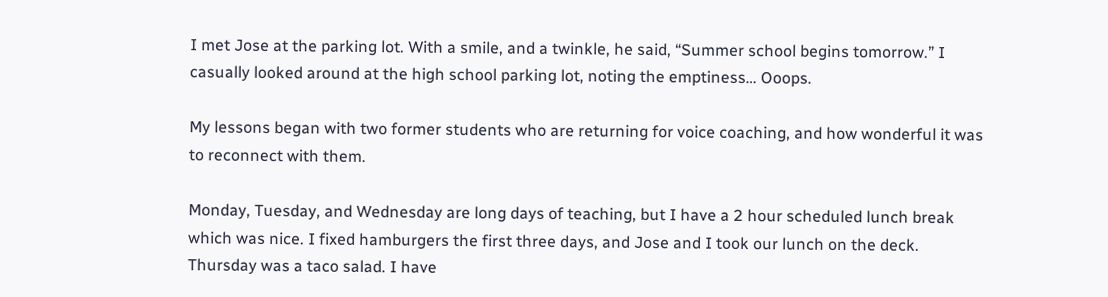I met Jose at the parking lot. With a smile, and a twinkle, he said, “Summer school begins tomorrow.” I casually looked around at the high school parking lot, noting the emptiness… Ooops.

My lessons began with two former students who are returning for voice coaching, and how wonderful it was to reconnect with them.

Monday, Tuesday, and Wednesday are long days of teaching, but I have a 2 hour scheduled lunch break which was nice. I fixed hamburgers the first three days, and Jose and I took our lunch on the deck. Thursday was a taco salad. I have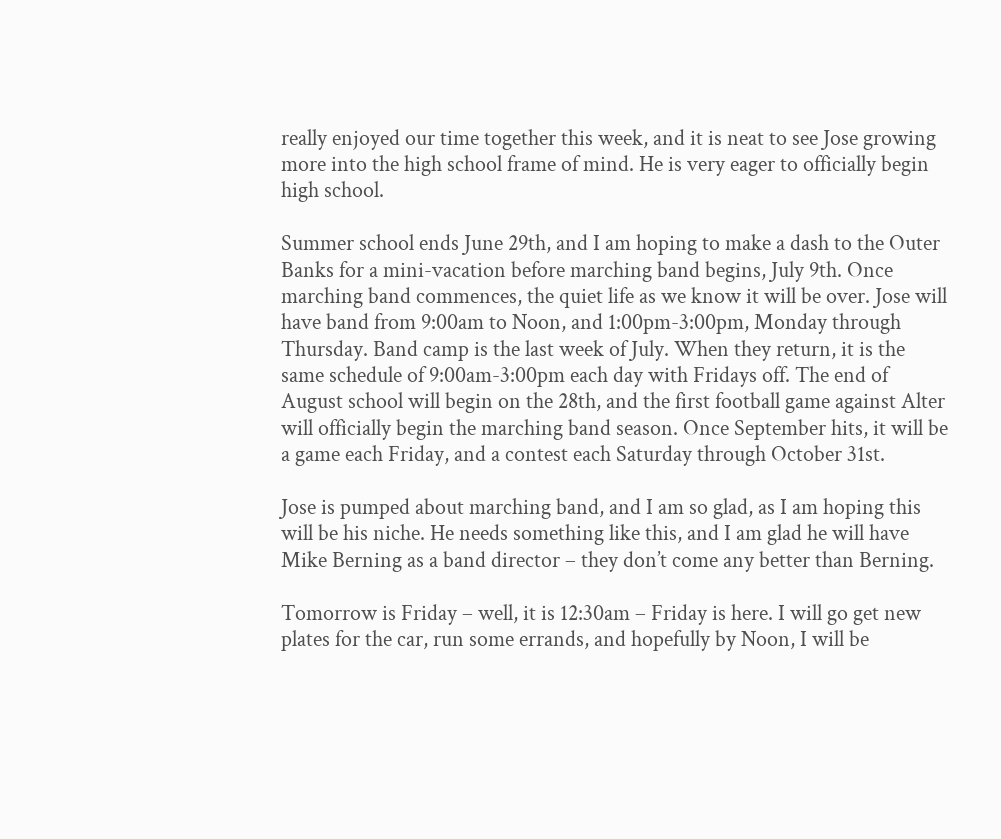really enjoyed our time together this week, and it is neat to see Jose growing more into the high school frame of mind. He is very eager to officially begin high school.

Summer school ends June 29th, and I am hoping to make a dash to the Outer Banks for a mini-vacation before marching band begins, July 9th. Once marching band commences, the quiet life as we know it will be over. Jose will have band from 9:00am to Noon, and 1:00pm-3:00pm, Monday through Thursday. Band camp is the last week of July. When they return, it is the same schedule of 9:00am-3:00pm each day with Fridays off. The end of August school will begin on the 28th, and the first football game against Alter will officially begin the marching band season. Once September hits, it will be a game each Friday, and a contest each Saturday through October 31st.

Jose is pumped about marching band, and I am so glad, as I am hoping this will be his niche. He needs something like this, and I am glad he will have Mike Berning as a band director – they don’t come any better than Berning.

Tomorrow is Friday – well, it is 12:30am – Friday is here. I will go get new plates for the car, run some errands, and hopefully by Noon, I will be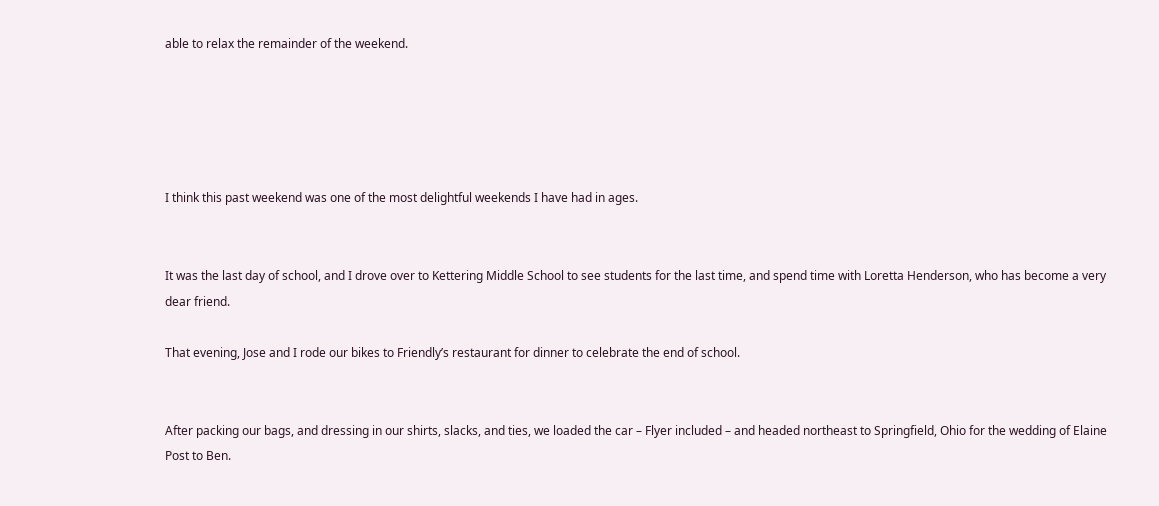able to relax the remainder of the weekend.





I think this past weekend was one of the most delightful weekends I have had in ages.


It was the last day of school, and I drove over to Kettering Middle School to see students for the last time, and spend time with Loretta Henderson, who has become a very dear friend.

That evening, Jose and I rode our bikes to Friendly’s restaurant for dinner to celebrate the end of school.


After packing our bags, and dressing in our shirts, slacks, and ties, we loaded the car – Flyer included – and headed northeast to Springfield, Ohio for the wedding of Elaine Post to Ben.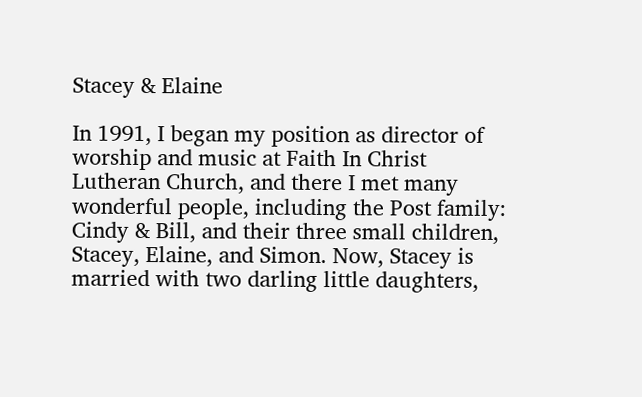Stacey & Elaine

In 1991, I began my position as director of worship and music at Faith In Christ Lutheran Church, and there I met many wonderful people, including the Post family: Cindy & Bill, and their three small children, Stacey, Elaine, and Simon. Now, Stacey is married with two darling little daughters,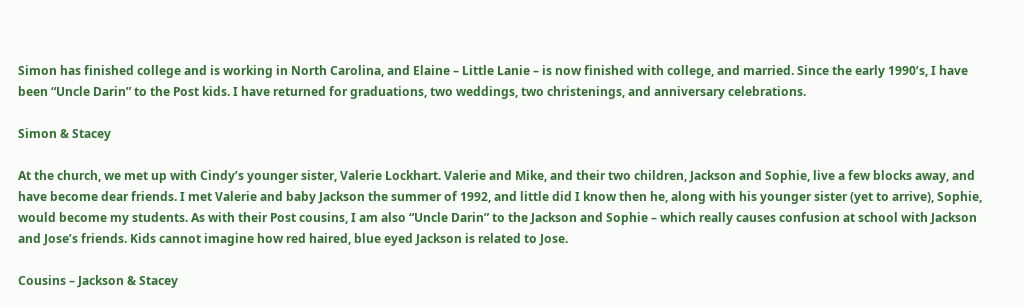Simon has finished college and is working in North Carolina, and Elaine – Little Lanie – is now finished with college, and married. Since the early 1990’s, I have been “Uncle Darin” to the Post kids. I have returned for graduations, two weddings, two christenings, and anniversary celebrations.

Simon & Stacey

At the church, we met up with Cindy’s younger sister, Valerie Lockhart. Valerie and Mike, and their two children, Jackson and Sophie, live a few blocks away, and have become dear friends. I met Valerie and baby Jackson the summer of 1992, and little did I know then he, along with his younger sister (yet to arrive), Sophie, would become my students. As with their Post cousins, I am also “Uncle Darin” to the Jackson and Sophie – which really causes confusion at school with Jackson and Jose’s friends. Kids cannot imagine how red haired, blue eyed Jackson is related to Jose.

Cousins – Jackson & Stacey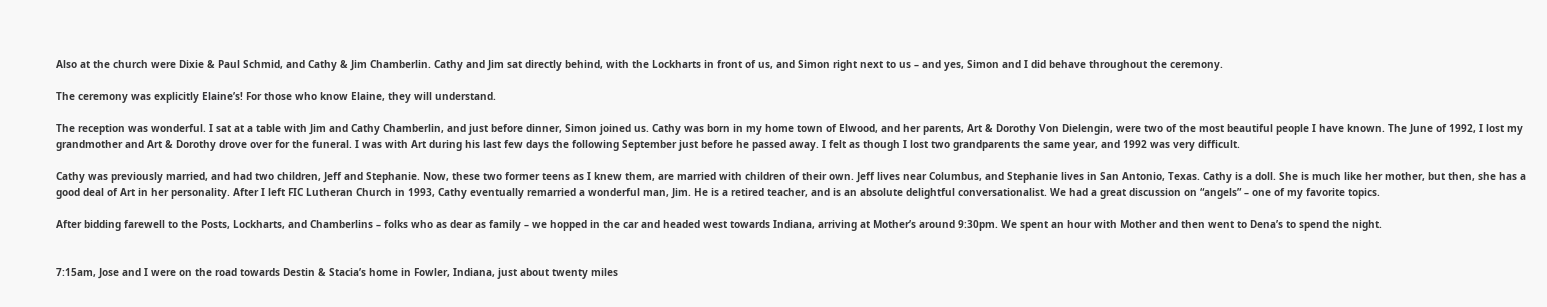Also at the church were Dixie & Paul Schmid, and Cathy & Jim Chamberlin. Cathy and Jim sat directly behind, with the Lockharts in front of us, and Simon right next to us – and yes, Simon and I did behave throughout the ceremony.

The ceremony was explicitly Elaine’s! For those who know Elaine, they will understand.

The reception was wonderful. I sat at a table with Jim and Cathy Chamberlin, and just before dinner, Simon joined us. Cathy was born in my home town of Elwood, and her parents, Art & Dorothy Von Dielengin, were two of the most beautiful people I have known. The June of 1992, I lost my grandmother and Art & Dorothy drove over for the funeral. I was with Art during his last few days the following September just before he passed away. I felt as though I lost two grandparents the same year, and 1992 was very difficult.

Cathy was previously married, and had two children, Jeff and Stephanie. Now, these two former teens as I knew them, are married with children of their own. Jeff lives near Columbus, and Stephanie lives in San Antonio, Texas. Cathy is a doll. She is much like her mother, but then, she has a good deal of Art in her personality. After I left FIC Lutheran Church in 1993, Cathy eventually remarried a wonderful man, Jim. He is a retired teacher, and is an absolute delightful conversationalist. We had a great discussion on “angels” – one of my favorite topics.

After bidding farewell to the Posts, Lockharts, and Chamberlins – folks who as dear as family – we hopped in the car and headed west towards Indiana, arriving at Mother’s around 9:30pm. We spent an hour with Mother and then went to Dena’s to spend the night.


7:15am, Jose and I were on the road towards Destin & Stacia’s home in Fowler, Indiana, just about twenty miles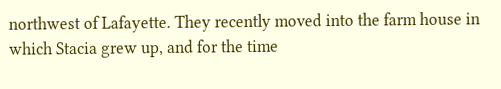northwest of Lafayette. They recently moved into the farm house in which Stacia grew up, and for the time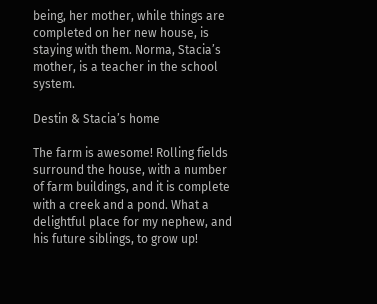being, her mother, while things are completed on her new house, is staying with them. Norma, Stacia’s mother, is a teacher in the school system.

Destin & Stacia’s home

The farm is awesome! Rolling fields surround the house, with a number of farm buildings, and it is complete with a creek and a pond. What a delightful place for my nephew, and his future siblings, to grow up!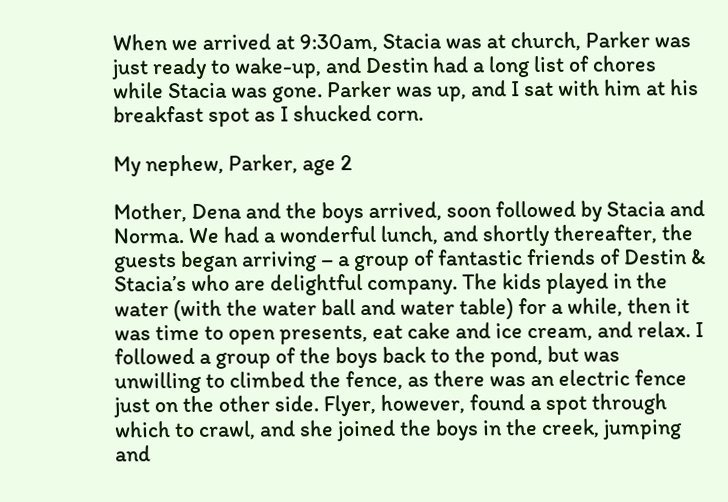When we arrived at 9:30am, Stacia was at church, Parker was just ready to wake-up, and Destin had a long list of chores while Stacia was gone. Parker was up, and I sat with him at his breakfast spot as I shucked corn.

My nephew, Parker, age 2

Mother, Dena and the boys arrived, soon followed by Stacia and Norma. We had a wonderful lunch, and shortly thereafter, the guests began arriving – a group of fantastic friends of Destin & Stacia’s who are delightful company. The kids played in the water (with the water ball and water table) for a while, then it was time to open presents, eat cake and ice cream, and relax. I followed a group of the boys back to the pond, but was unwilling to climbed the fence, as there was an electric fence just on the other side. Flyer, however, found a spot through which to crawl, and she joined the boys in the creek, jumping and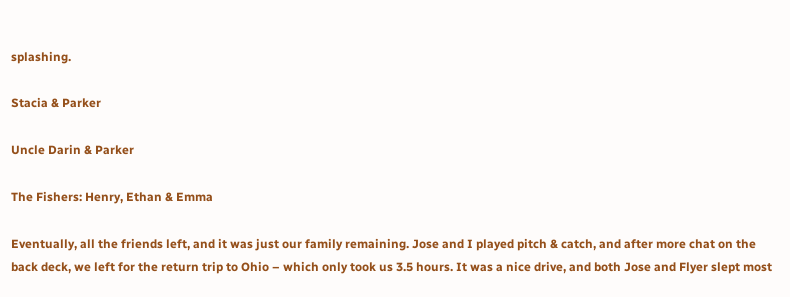splashing.

Stacia & Parker

Uncle Darin & Parker

The Fishers: Henry, Ethan & Emma

Eventually, all the friends left, and it was just our family remaining. Jose and I played pitch & catch, and after more chat on the back deck, we left for the return trip to Ohio – which only took us 3.5 hours. It was a nice drive, and both Jose and Flyer slept most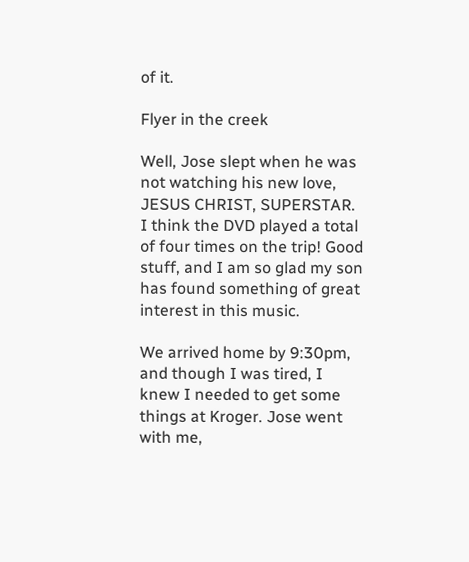of it.

Flyer in the creek

Well, Jose slept when he was not watching his new love, JESUS CHRIST, SUPERSTAR. I think the DVD played a total of four times on the trip! Good stuff, and I am so glad my son has found something of great interest in this music.

We arrived home by 9:30pm, and though I was tired, I knew I needed to get some things at Kroger. Jose went with me,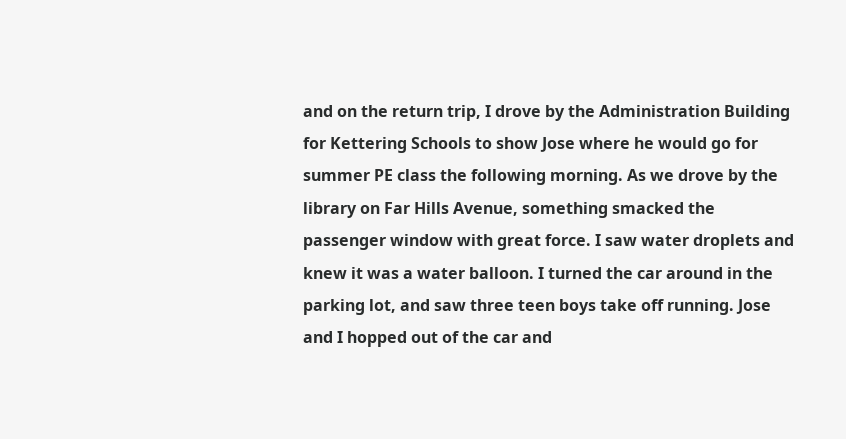and on the return trip, I drove by the Administration Building for Kettering Schools to show Jose where he would go for summer PE class the following morning. As we drove by the library on Far Hills Avenue, something smacked the passenger window with great force. I saw water droplets and knew it was a water balloon. I turned the car around in the parking lot, and saw three teen boys take off running. Jose and I hopped out of the car and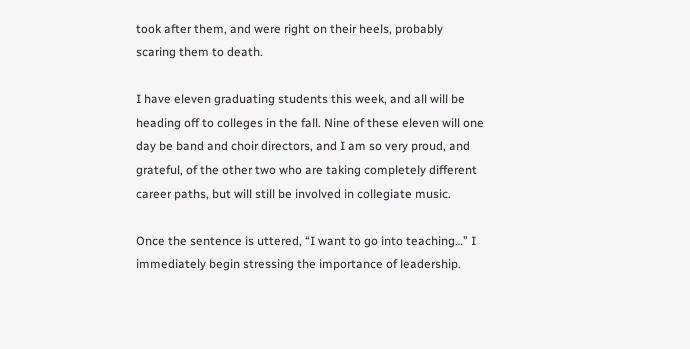took after them, and were right on their heels, probably scaring them to death.

I have eleven graduating students this week, and all will be heading off to colleges in the fall. Nine of these eleven will one day be band and choir directors, and I am so very proud, and grateful, of the other two who are taking completely different career paths, but will still be involved in collegiate music.

Once the sentence is uttered, “I want to go into teaching…” I immediately begin stressing the importance of leadership.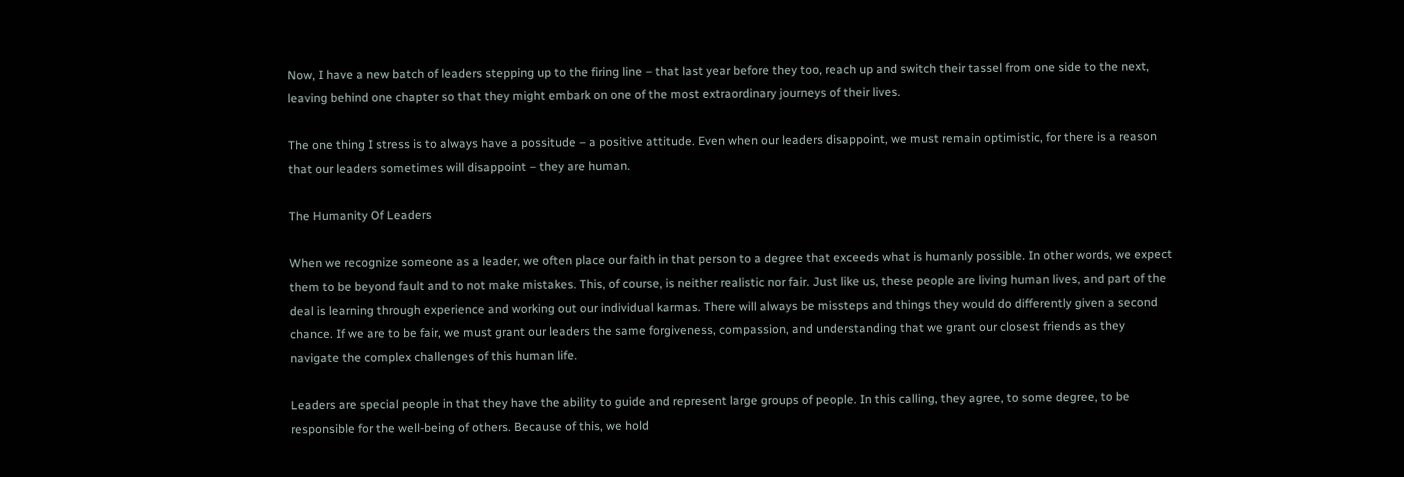Now, I have a new batch of leaders stepping up to the firing line – that last year before they too, reach up and switch their tassel from one side to the next, leaving behind one chapter so that they might embark on one of the most extraordinary journeys of their lives.

The one thing I stress is to always have a possitude – a positive attitude. Even when our leaders disappoint, we must remain optimistic, for there is a reason that our leaders sometimes will disappoint – they are human.

The Humanity Of Leaders

When we recognize someone as a leader, we often place our faith in that person to a degree that exceeds what is humanly possible. In other words, we expect them to be beyond fault and to not make mistakes. This, of course, is neither realistic nor fair. Just like us, these people are living human lives, and part of the deal is learning through experience and working out our individual karmas. There will always be missteps and things they would do differently given a second chance. If we are to be fair, we must grant our leaders the same forgiveness, compassion, and understanding that we grant our closest friends as they navigate the complex challenges of this human life.

Leaders are special people in that they have the ability to guide and represent large groups of people. In this calling, they agree, to some degree, to be responsible for the well-being of others. Because of this, we hold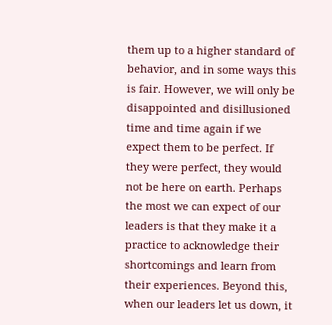them up to a higher standard of behavior, and in some ways this is fair. However, we will only be disappointed and disillusioned time and time again if we expect them to be perfect. If they were perfect, they would not be here on earth. Perhaps the most we can expect of our leaders is that they make it a practice to acknowledge their shortcomings and learn from their experiences. Beyond this, when our leaders let us down, it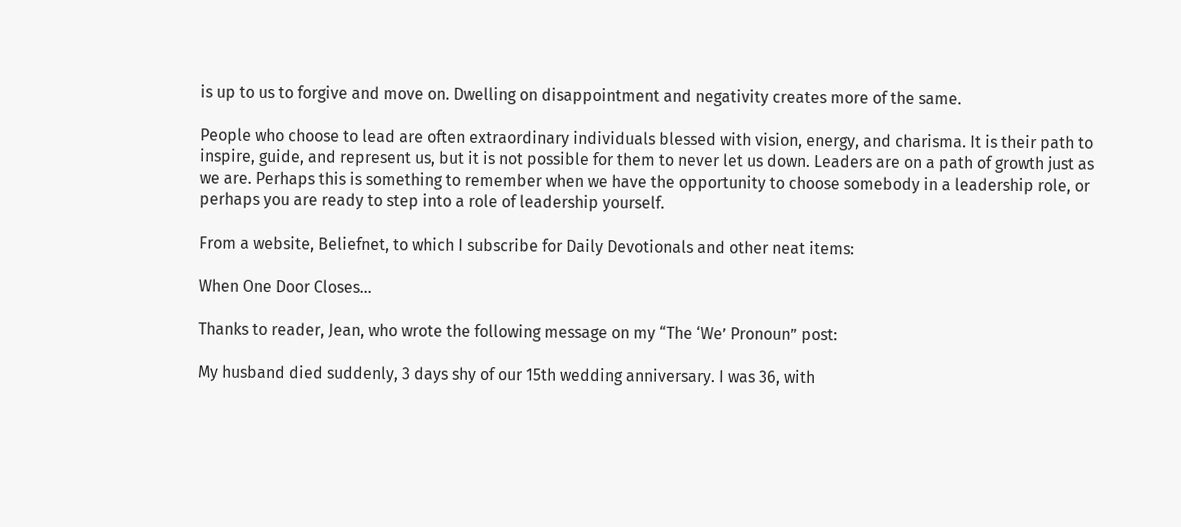is up to us to forgive and move on. Dwelling on disappointment and negativity creates more of the same.

People who choose to lead are often extraordinary individuals blessed with vision, energy, and charisma. It is their path to inspire, guide, and represent us, but it is not possible for them to never let us down. Leaders are on a path of growth just as we are. Perhaps this is something to remember when we have the opportunity to choose somebody in a leadership role, or perhaps you are ready to step into a role of leadership yourself.

From a website, Beliefnet, to which I subscribe for Daily Devotionals and other neat items:

When One Door Closes…

Thanks to reader, Jean, who wrote the following message on my “The ‘We’ Pronoun” post:

My husband died suddenly, 3 days shy of our 15th wedding anniversary. I was 36, with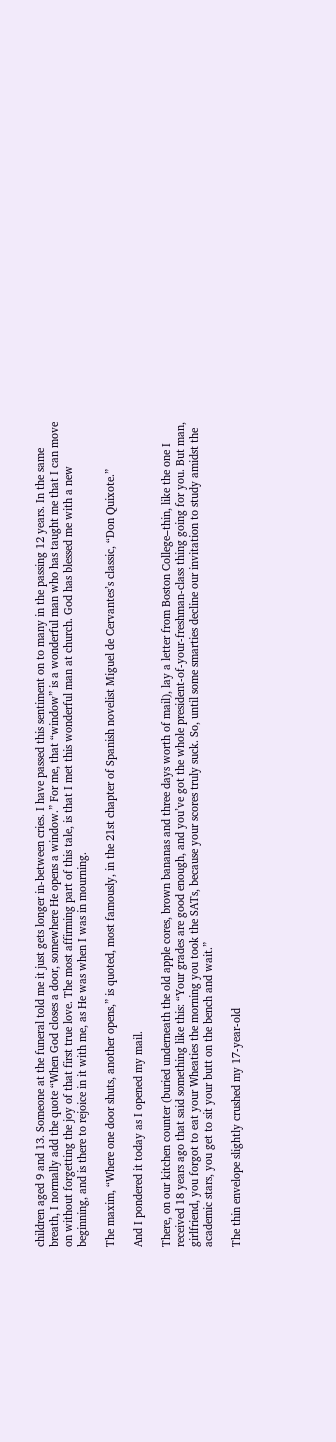children aged 9 and 13. Someone at the funeral told me it just gets longer in-between cries. I have passed this sentiment on to many in the passing 12 years. In the same breath, I normally add the quote “When God closes a door, somewhere He opens a window.” For me, that “window” is a wonderful man who has taught me that I can move on without forgetting the joy of that first true love. The most affirming part of this tale, is that I met this wonderful man at church. God has blessed me with a new beginning, and is there to rejoice in it with me, as He was when I was in mourning.

The maxim, “Where one door shuts, another opens,” is quoted, most famously, in the 21st chapter of Spanish novelist Miguel de Cervantes’s classic, “Don Quixote.”

And I pondered it today as I opened my mail.

There, on our kitchen counter (buried underneath the old apple cores, brown bananas and three days worth of mail), lay a letter from Boston College–thin, like the one I received 18 years ago that said something like this: “Your grades are good enough, and you’ve got the whole president-of-your-freshman-class thing going for you. But man, girlfriend, you forgot to eat your Wheaties the morning you took the SATs, because your scores truly suck. So, until some smarties decline our invitation to study amidst the academic stars, you get to sit your butt on the bench and wait.”

The thin envelope slightly crushed my 17-year-old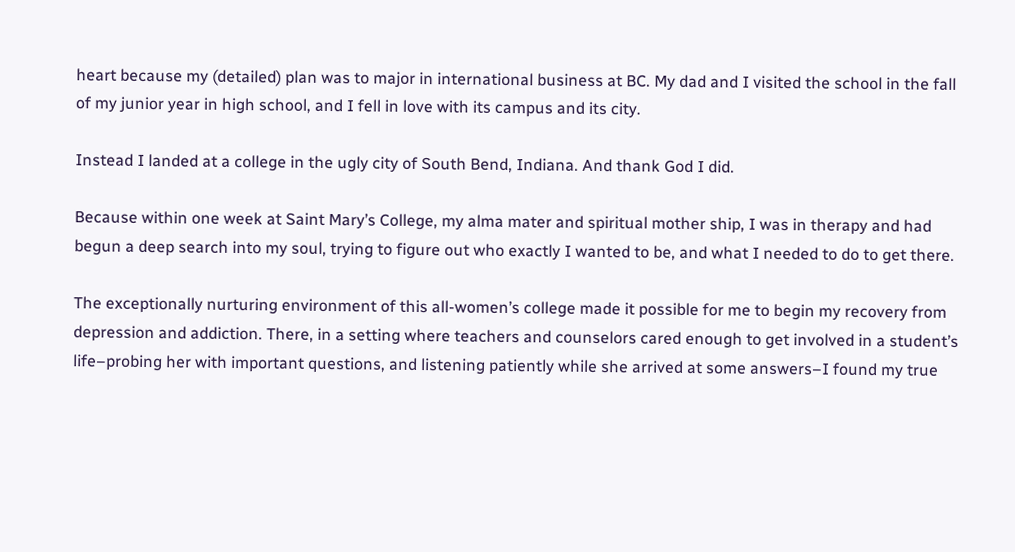heart because my (detailed) plan was to major in international business at BC. My dad and I visited the school in the fall of my junior year in high school, and I fell in love with its campus and its city.

Instead I landed at a college in the ugly city of South Bend, Indiana. And thank God I did.

Because within one week at Saint Mary’s College, my alma mater and spiritual mother ship, I was in therapy and had begun a deep search into my soul, trying to figure out who exactly I wanted to be, and what I needed to do to get there.

The exceptionally nurturing environment of this all-women’s college made it possible for me to begin my recovery from depression and addiction. There, in a setting where teachers and counselors cared enough to get involved in a student’s life–probing her with important questions, and listening patiently while she arrived at some answers–I found my true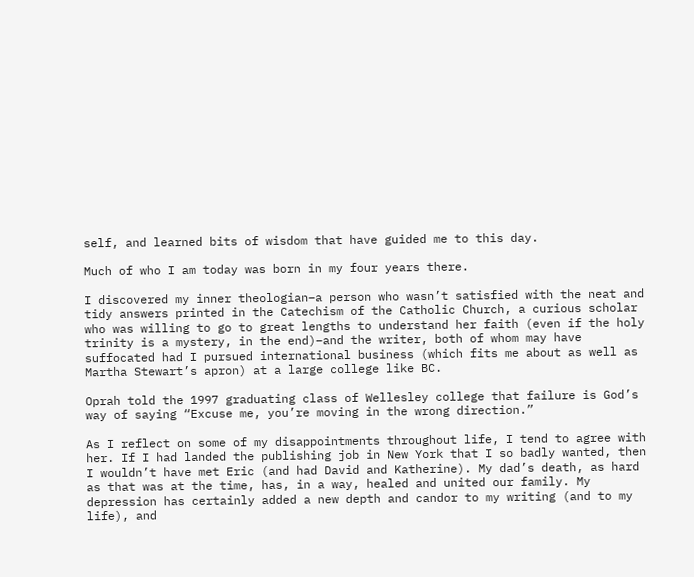self, and learned bits of wisdom that have guided me to this day.

Much of who I am today was born in my four years there.

I discovered my inner theologian–a person who wasn’t satisfied with the neat and tidy answers printed in the Catechism of the Catholic Church, a curious scholar who was willing to go to great lengths to understand her faith (even if the holy trinity is a mystery, in the end)–and the writer, both of whom may have suffocated had I pursued international business (which fits me about as well as Martha Stewart’s apron) at a large college like BC.

Oprah told the 1997 graduating class of Wellesley college that failure is God’s way of saying “Excuse me, you’re moving in the wrong direction.”

As I reflect on some of my disappointments throughout life, I tend to agree with her. If I had landed the publishing job in New York that I so badly wanted, then I wouldn’t have met Eric (and had David and Katherine). My dad’s death, as hard as that was at the time, has, in a way, healed and united our family. My depression has certainly added a new depth and candor to my writing (and to my life), and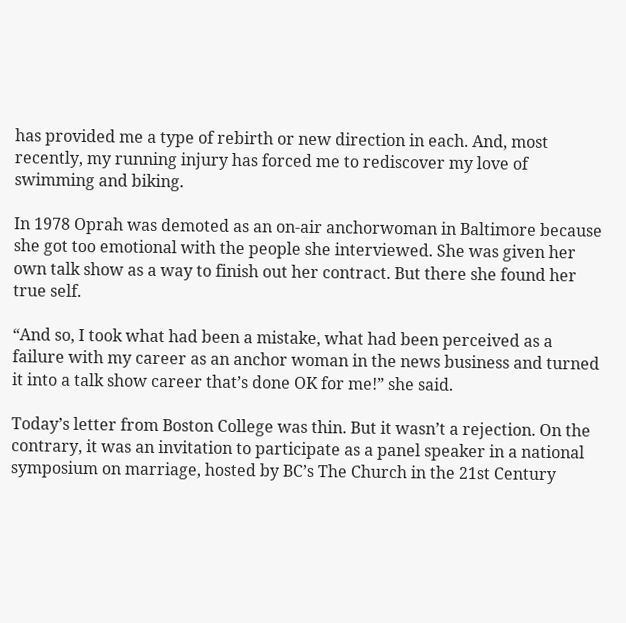has provided me a type of rebirth or new direction in each. And, most recently, my running injury has forced me to rediscover my love of swimming and biking.

In 1978 Oprah was demoted as an on-air anchorwoman in Baltimore because she got too emotional with the people she interviewed. She was given her own talk show as a way to finish out her contract. But there she found her true self.

“And so, I took what had been a mistake, what had been perceived as a failure with my career as an anchor woman in the news business and turned it into a talk show career that’s done OK for me!” she said.

Today’s letter from Boston College was thin. But it wasn’t a rejection. On the contrary, it was an invitation to participate as a panel speaker in a national symposium on marriage, hosted by BC’s The Church in the 21st Century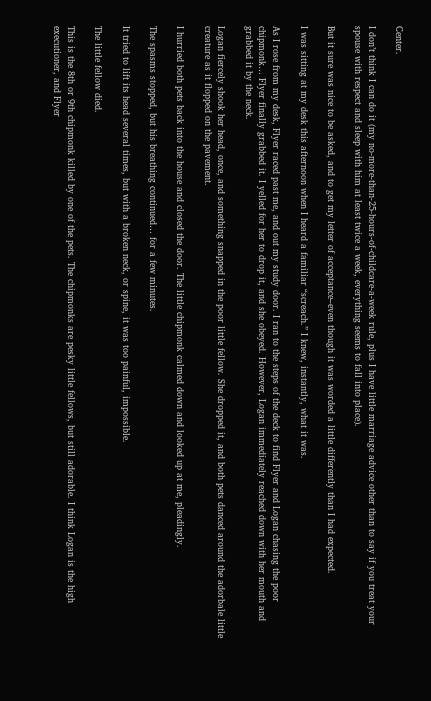Center.

I don’t think I can do it (my no-more-than-25-hours-of-childcare-a-week rule, plus I have little marriage advice other than to say if you treat your spouse with respect and sleep with him at least twice a week, everything seems to fall into place).

But it sure was nice to be asked, and to get my letter of acceptance–even though it was worded a little differently than I had expected.

I was sitting at my desk this afternoon when I heard a familiar “screach.” I knew, instantly, what it was.

As I rose from my desk, Flyer raced past me, and out my study door. I ran to the steps of the deck to find Flyer and Logan chasing the poor chipmonk… Flyer finally grabbed it. I yelled for her to drop it, and she obeyed. However, Logan immediately reached down with her mouth and grabbed it by the neck.

Logan fiercely shook her head, once, and something snapped in the poor little fellow. She dropped it, and both pets danced around the adorbale little creature as it flopped on the pavement.

I hurried both pets back into the house and closed the door. The little chipmonk calmed down and looked up at me, pleadingly.

The spasms stopped, but his breathing continued… for a few minutes.

It tried to lift its head several times, but with a broken neck, or spine, it was too painful, impossible.

The little fellow died.

This is the 8th or 9th chipmonk killed by one of the pets. The chipmonks are pesky little fellows, but still adorable. I think Logan is the high executioner, and Flyer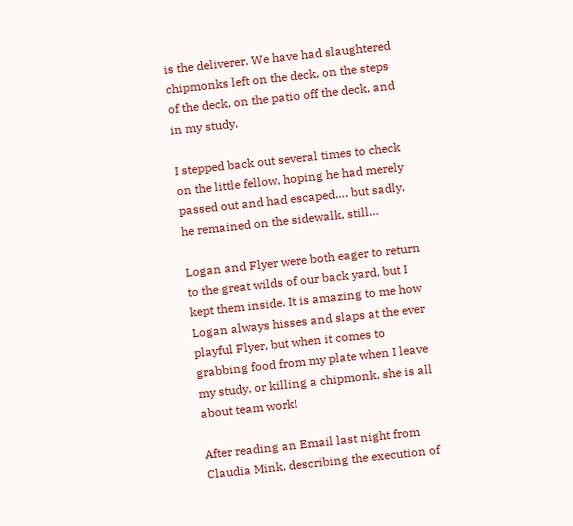is the deliverer. We have had slaughtered chipmonks left on the deck, on the steps of the deck, on the patio off the deck, and in my study.

I stepped back out several times to check on the little fellow, hoping he had merely passed out and had escaped…. but sadly, he remained on the sidewalk, still…

Logan and Flyer were both eager to return to the great wilds of our back yard, but I kept them inside. It is amazing to me how Logan always hisses and slaps at the ever playful Flyer, but when it comes to grabbing food from my plate when I leave my study, or killing a chipmonk, she is all about team work!

After reading an Email last night from Claudia Mink, describing the execution of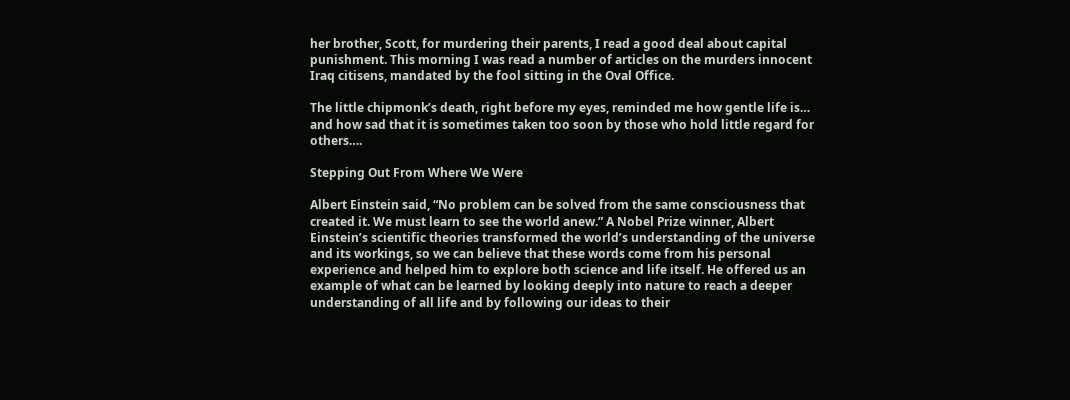her brother, Scott, for murdering their parents, I read a good deal about capital punishment. This morning I was read a number of articles on the murders innocent Iraq citisens, mandated by the fool sitting in the Oval Office.

The little chipmonk’s death, right before my eyes, reminded me how gentle life is… and how sad that it is sometimes taken too soon by those who hold little regard for others….

Stepping Out From Where We Were

Albert Einstein said, “No problem can be solved from the same consciousness that created it. We must learn to see the world anew.” A Nobel Prize winner, Albert Einstein’s scientific theories transformed the world’s understanding of the universe and its workings, so we can believe that these words come from his personal experience and helped him to explore both science and life itself. He offered us an example of what can be learned by looking deeply into nature to reach a deeper understanding of all life and by following our ideas to their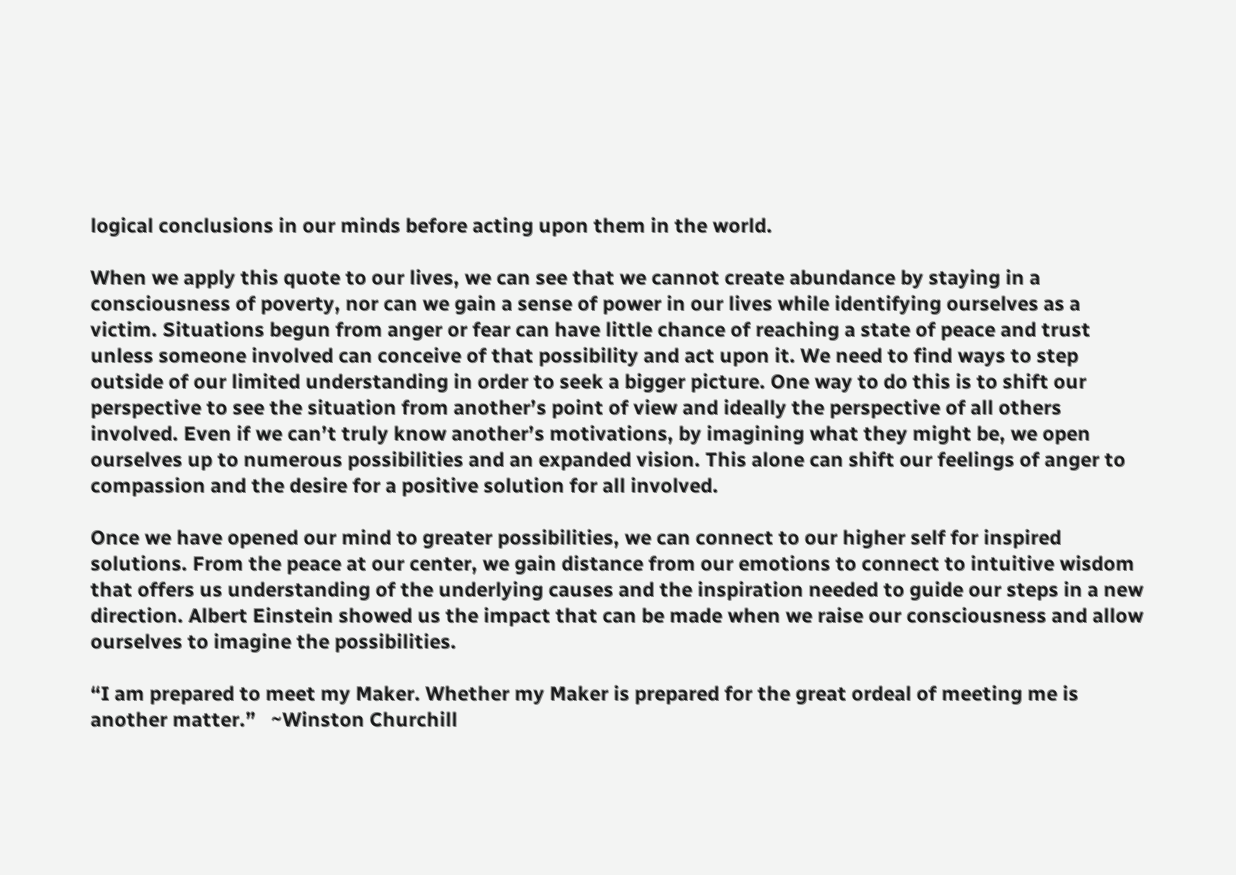logical conclusions in our minds before acting upon them in the world.

When we apply this quote to our lives, we can see that we cannot create abundance by staying in a consciousness of poverty, nor can we gain a sense of power in our lives while identifying ourselves as a victim. Situations begun from anger or fear can have little chance of reaching a state of peace and trust unless someone involved can conceive of that possibility and act upon it. We need to find ways to step outside of our limited understanding in order to seek a bigger picture. One way to do this is to shift our perspective to see the situation from another’s point of view and ideally the perspective of all others involved. Even if we can’t truly know another’s motivations, by imagining what they might be, we open ourselves up to numerous possibilities and an expanded vision. This alone can shift our feelings of anger to compassion and the desire for a positive solution for all involved.

Once we have opened our mind to greater possibilities, we can connect to our higher self for inspired solutions. From the peace at our center, we gain distance from our emotions to connect to intuitive wisdom that offers us understanding of the underlying causes and the inspiration needed to guide our steps in a new direction. Albert Einstein showed us the impact that can be made when we raise our consciousness and allow ourselves to imagine the possibilities.

“I am prepared to meet my Maker. Whether my Maker is prepared for the great ordeal of meeting me is another matter.”   ~Winston Churchill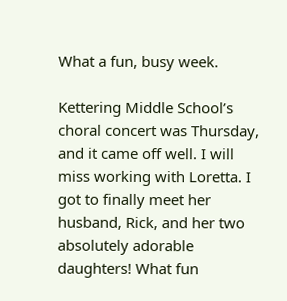What a fun, busy week.

Kettering Middle School’s choral concert was Thursday, and it came off well. I will miss working with Loretta. I got to finally meet her husband, Rick, and her two absolutely adorable daughters! What fun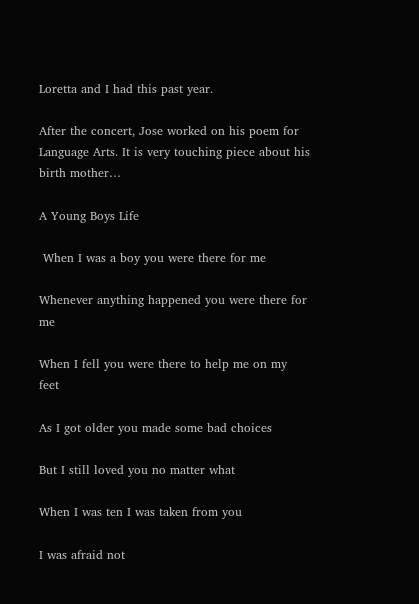Loretta and I had this past year.

After the concert, Jose worked on his poem for Language Arts. It is very touching piece about his birth mother…

A Young Boys Life

 When I was a boy you were there for me

Whenever anything happened you were there for me

When I fell you were there to help me on my feet

As I got older you made some bad choices

But I still loved you no matter what

When I was ten I was taken from you

I was afraid not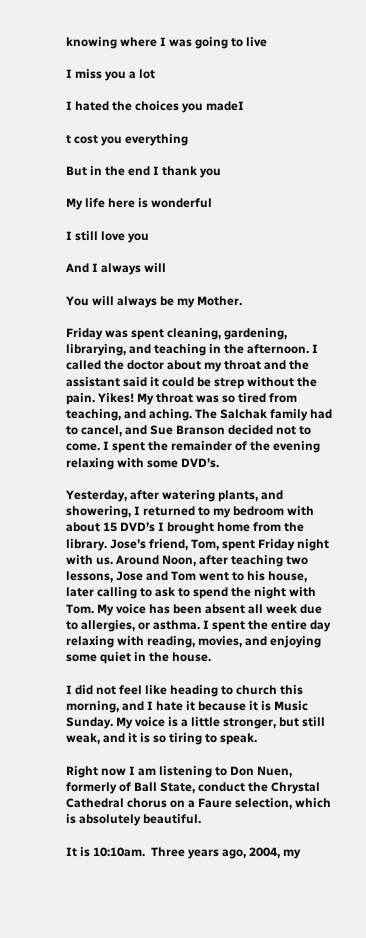knowing where I was going to live

I miss you a lot

I hated the choices you madeI

t cost you everything

But in the end I thank you

My life here is wonderful

I still love you

And I always will

You will always be my Mother.

Friday was spent cleaning, gardening, librarying, and teaching in the afternoon. I called the doctor about my throat and the assistant said it could be strep without the pain. Yikes! My throat was so tired from teaching, and aching. The Salchak family had to cancel, and Sue Branson decided not to come. I spent the remainder of the evening relaxing with some DVD’s.

Yesterday, after watering plants, and showering, I returned to my bedroom with about 15 DVD’s I brought home from the library. Jose’s friend, Tom, spent Friday night with us. Around Noon, after teaching two lessons, Jose and Tom went to his house, later calling to ask to spend the night with Tom. My voice has been absent all week due to allergies, or asthma. I spent the entire day relaxing with reading, movies, and enjoying some quiet in the house.

I did not feel like heading to church this morning, and I hate it because it is Music Sunday. My voice is a little stronger, but still weak, and it is so tiring to speak.

Right now I am listening to Don Nuen, formerly of Ball State, conduct the Chrystal Cathedral chorus on a Faure selection, which is absolutely beautiful.

It is 10:10am.  Three years ago, 2004, my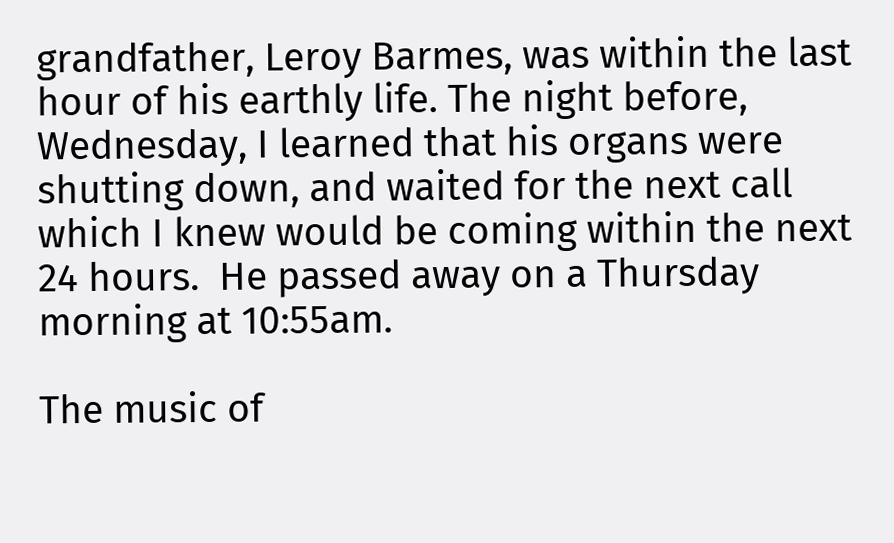grandfather, Leroy Barmes, was within the last hour of his earthly life. The night before, Wednesday, I learned that his organs were shutting down, and waited for the next call which I knew would be coming within the next 24 hours.  He passed away on a Thursday morning at 10:55am.

The music of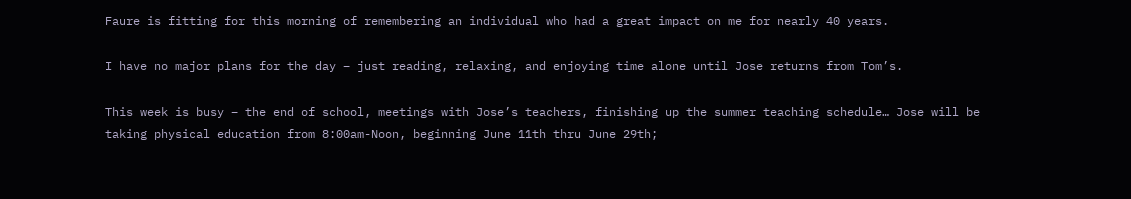Faure is fitting for this morning of remembering an individual who had a great impact on me for nearly 40 years.

I have no major plans for the day – just reading, relaxing, and enjoying time alone until Jose returns from Tom’s.

This week is busy – the end of school, meetings with Jose’s teachers, finishing up the summer teaching schedule… Jose will be taking physical education from 8:00am-Noon, beginning June 11th thru June 29th;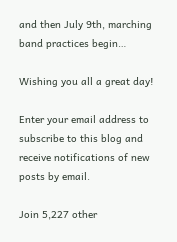and then July 9th, marching band practices begin…

Wishing you all a great day!

Enter your email address to subscribe to this blog and receive notifications of new posts by email.

Join 5,227 other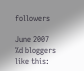followers

June 2007
%d bloggers like this: